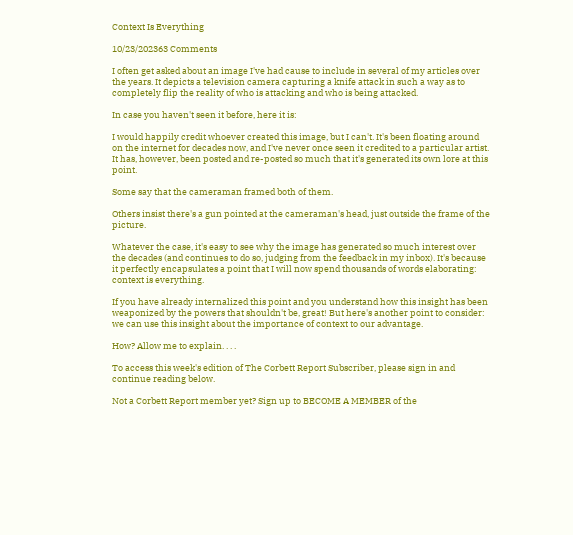Context Is Everything

10/23/202363 Comments

I often get asked about an image I've had cause to include in several of my articles over the years. It depicts a television camera capturing a knife attack in such a way as to completely flip the reality of who is attacking and who is being attacked.

In case you haven't seen it before, here it is:

I would happily credit whoever created this image, but I can't. It's been floating around on the internet for decades now, and I've never once seen it credited to a particular artist. It has, however, been posted and re-posted so much that it's generated its own lore at this point.

Some say that the cameraman framed both of them.

Others insist there's a gun pointed at the cameraman's head, just outside the frame of the picture.

Whatever the case, it's easy to see why the image has generated so much interest over the decades (and continues to do so, judging from the feedback in my inbox). It's because it perfectly encapsulates a point that I will now spend thousands of words elaborating: context is everything.

If you have already internalized this point and you understand how this insight has been weaponized by the powers that shouldn't be, great! But here's another point to consider: we can use this insight about the importance of context to our advantage.

How? Allow me to explain. . . .

To access this week's edition of The Corbett Report Subscriber, please sign in and continue reading below.

Not a Corbett Report member yet? Sign up to BECOME A MEMBER of the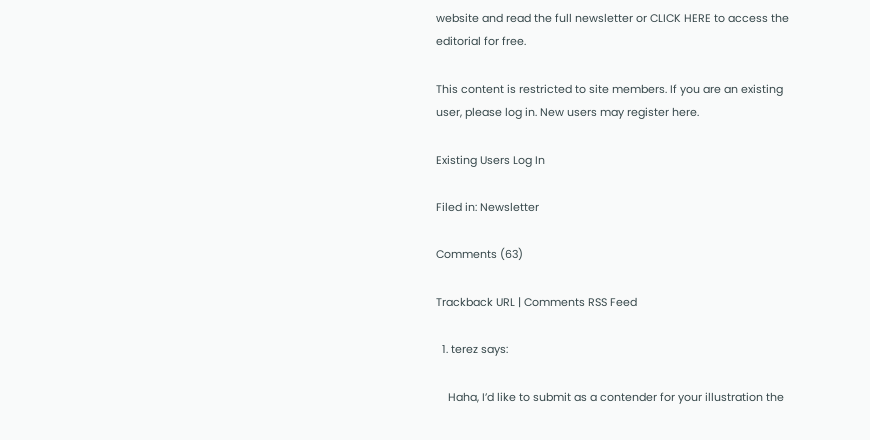website and read the full newsletter or CLICK HERE to access the editorial for free.

This content is restricted to site members. If you are an existing user, please log in. New users may register here.

Existing Users Log In

Filed in: Newsletter

Comments (63)

Trackback URL | Comments RSS Feed

  1. terez says:

    Haha, I’d like to submit as a contender for your illustration the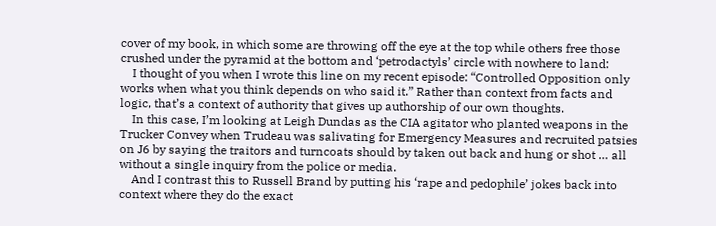cover of my book, in which some are throwing off the eye at the top while others free those crushed under the pyramid at the bottom and ‘petrodactyls’ circle with nowhere to land:
    I thought of you when I wrote this line on my recent episode: “Controlled Opposition only works when what you think depends on who said it.” Rather than context from facts and logic, that’s a context of authority that gives up authorship of our own thoughts.
    In this case, I’m looking at Leigh Dundas as the CIA agitator who planted weapons in the Trucker Convey when Trudeau was salivating for Emergency Measures and recruited patsies on J6 by saying the traitors and turncoats should by taken out back and hung or shot … all without a single inquiry from the police or media.
    And I contrast this to Russell Brand by putting his ‘rape and pedophile’ jokes back into context where they do the exact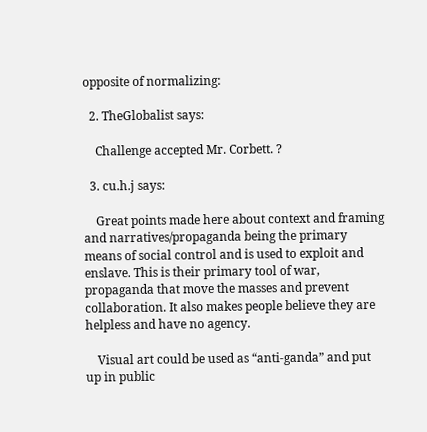opposite of normalizing:

  2. TheGlobalist says:

    Challenge accepted Mr. Corbett. ?

  3. cu.h.j says:

    Great points made here about context and framing and narratives/propaganda being the primary means of social control and is used to exploit and enslave. This is their primary tool of war, propaganda that move the masses and prevent collaboration. It also makes people believe they are helpless and have no agency.

    Visual art could be used as “anti-ganda” and put up in public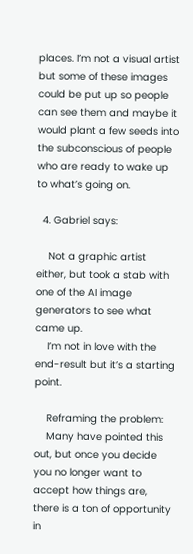places. I’m not a visual artist but some of these images could be put up so people can see them and maybe it would plant a few seeds into the subconscious of people who are ready to wake up to what’s going on.

  4. Gabriel says:

    Not a graphic artist either, but took a stab with one of the AI image generators to see what came up.
    I’m not in love with the end-result but it’s a starting point.

    Reframing the problem:
    Many have pointed this out, but once you decide you no longer want to accept how things are, there is a ton of opportunity in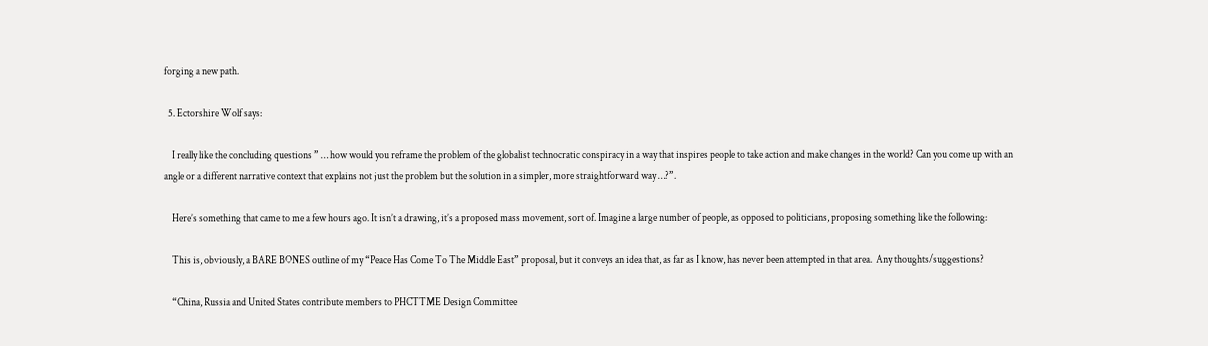forging a new path.

  5. Ectorshire Wolf says:

    I really like the concluding questions ” … how would you reframe the problem of the globalist technocratic conspiracy in a way that inspires people to take action and make changes in the world? Can you come up with an angle or a different narrative context that explains not just the problem but the solution in a simpler, more straightforward way …?”.

    Here’s something that came to me a few hours ago. It isn’t a drawing, it’s a proposed mass movement, sort of. Imagine a large number of people, as opposed to politicians, proposing something like the following:

    This is, obviously, a BARE BONES outline of my “Peace Has Come To The Middle East” proposal, but it conveys an idea that, as far as I know, has never been attempted in that area.  Any thoughts/suggestions?

    “China, Russia and United States contribute members to PHCTTME Design Committee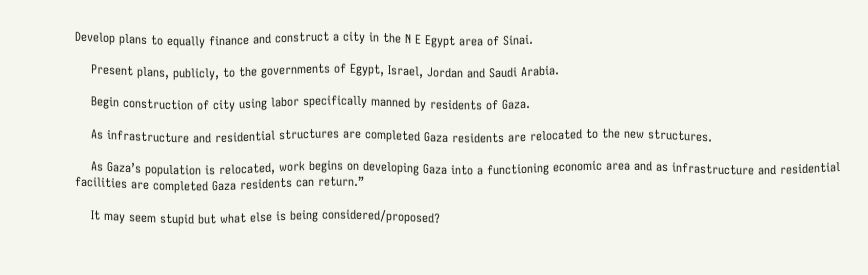Develop plans to equally finance and construct a city in the N E Egypt area of Sinai.

    Present plans, publicly, to the governments of Egypt, Israel, Jordan and Saudi Arabia.

    Begin construction of city using labor specifically manned by residents of Gaza.

    As infrastructure and residential structures are completed Gaza residents are relocated to the new structures.

    As Gaza’s population is relocated, work begins on developing Gaza into a functioning economic area and as infrastructure and residential facilities are completed Gaza residents can return.”

    It may seem stupid but what else is being considered/proposed?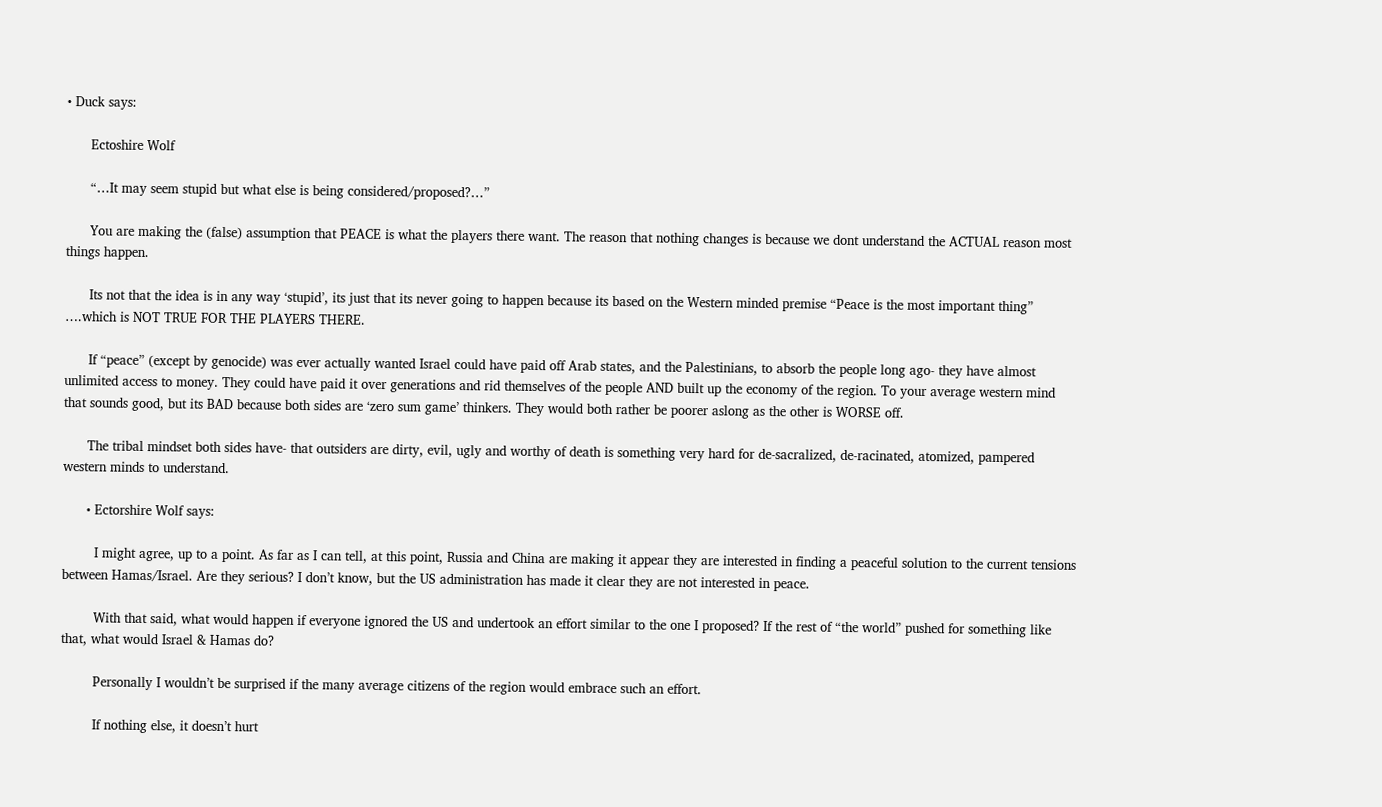• Duck says:

      Ectoshire Wolf

      “…It may seem stupid but what else is being considered/proposed?…”

      You are making the (false) assumption that PEACE is what the players there want. The reason that nothing changes is because we dont understand the ACTUAL reason most things happen.

      Its not that the idea is in any way ‘stupid’, its just that its never going to happen because its based on the Western minded premise “Peace is the most important thing” ….which is NOT TRUE FOR THE PLAYERS THERE.

      If “peace” (except by genocide) was ever actually wanted Israel could have paid off Arab states, and the Palestinians, to absorb the people long ago- they have almost unlimited access to money. They could have paid it over generations and rid themselves of the people AND built up the economy of the region. To your average western mind that sounds good, but its BAD because both sides are ‘zero sum game’ thinkers. They would both rather be poorer aslong as the other is WORSE off.

      The tribal mindset both sides have- that outsiders are dirty, evil, ugly and worthy of death is something very hard for de-sacralized, de-racinated, atomized, pampered western minds to understand.

      • Ectorshire Wolf says:

        I might agree, up to a point. As far as I can tell, at this point, Russia and China are making it appear they are interested in finding a peaceful solution to the current tensions between Hamas/Israel. Are they serious? I don’t know, but the US administration has made it clear they are not interested in peace.

        With that said, what would happen if everyone ignored the US and undertook an effort similar to the one I proposed? If the rest of “the world” pushed for something like that, what would Israel & Hamas do?

        Personally I wouldn’t be surprised if the many average citizens of the region would embrace such an effort.

        If nothing else, it doesn’t hurt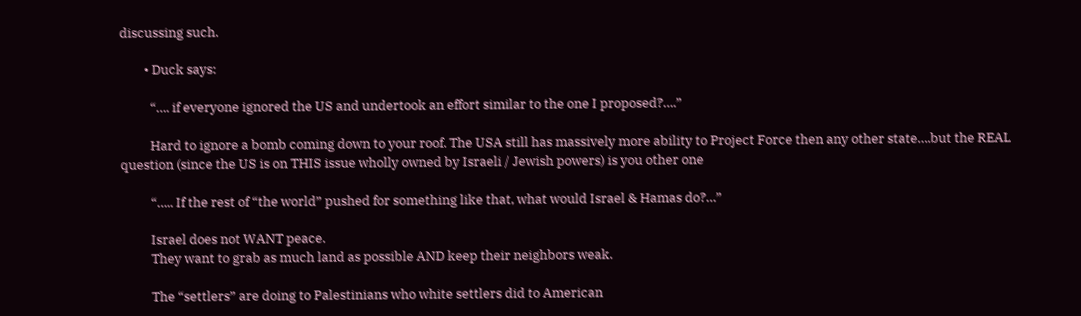discussing such.

        • Duck says:

          “…. if everyone ignored the US and undertook an effort similar to the one I proposed?….”

          Hard to ignore a bomb coming down to your roof. The USA still has massively more ability to Project Force then any other state….but the REAL question (since the US is on THIS issue wholly owned by Israeli / Jewish powers) is you other one

          “….. If the rest of “the world” pushed for something like that, what would Israel & Hamas do?…”

          Israel does not WANT peace.
          They want to grab as much land as possible AND keep their neighbors weak.

          The “settlers” are doing to Palestinians who white settlers did to American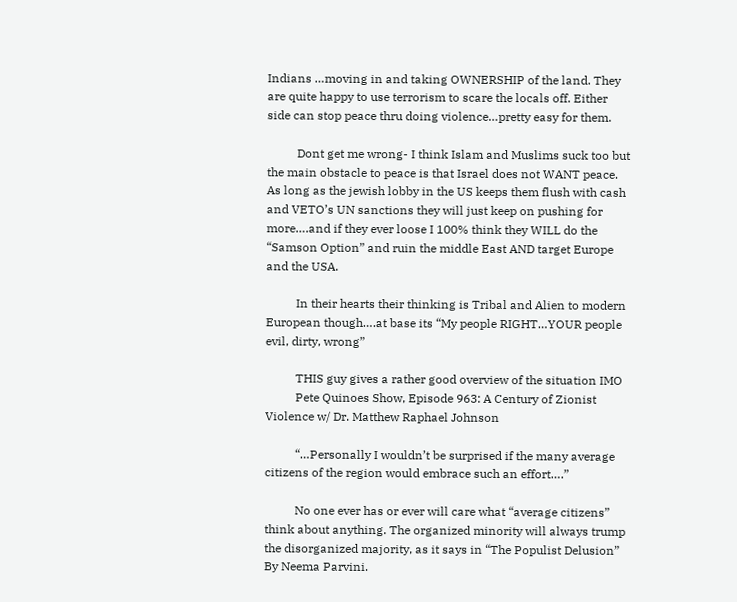Indians …moving in and taking OWNERSHIP of the land. They are quite happy to use terrorism to scare the locals off. Either side can stop peace thru doing violence…pretty easy for them.

          Dont get me wrong- I think Islam and Muslims suck too but the main obstacle to peace is that Israel does not WANT peace. As long as the jewish lobby in the US keeps them flush with cash and VETO’s UN sanctions they will just keep on pushing for more….and if they ever loose I 100% think they WILL do the “Samson Option” and ruin the middle East AND target Europe and the USA.

          In their hearts their thinking is Tribal and Alien to modern European though….at base its “My people RIGHT…YOUR people evil, dirty, wrong”

          THIS guy gives a rather good overview of the situation IMO
          Pete Quinoes Show, Episode 963: A Century of Zionist Violence w/ Dr. Matthew Raphael Johnson

          “…Personally I wouldn’t be surprised if the many average citizens of the region would embrace such an effort….”

          No one ever has or ever will care what “average citizens” think about anything. The organized minority will always trump the disorganized majority, as it says in “The Populist Delusion” By Neema Parvini.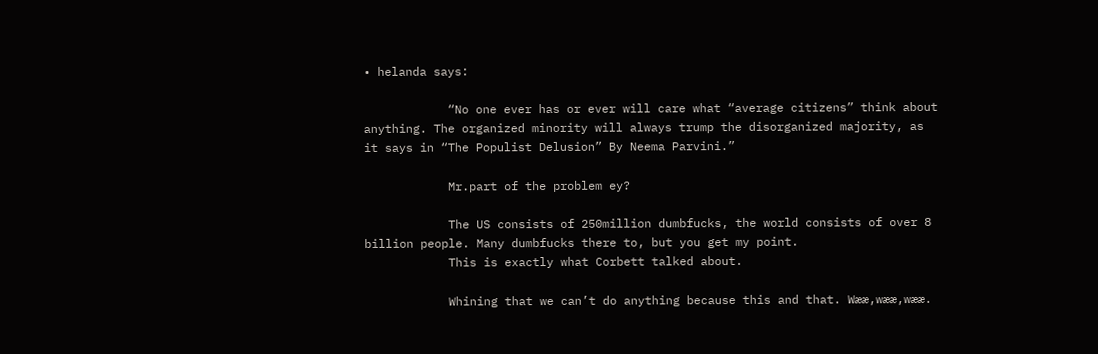• helanda says:

            “No one ever has or ever will care what “average citizens” think about anything. The organized minority will always trump the disorganized majority, as it says in “The Populist Delusion” By Neema Parvini.”

            Mr.part of the problem ey?

            The US consists of 250million dumbfucks, the world consists of over 8 billion people. Many dumbfucks there to, but you get my point.
            This is exactly what Corbett talked about.

            Whining that we can’t do anything because this and that. Wææ,wææ,wææ.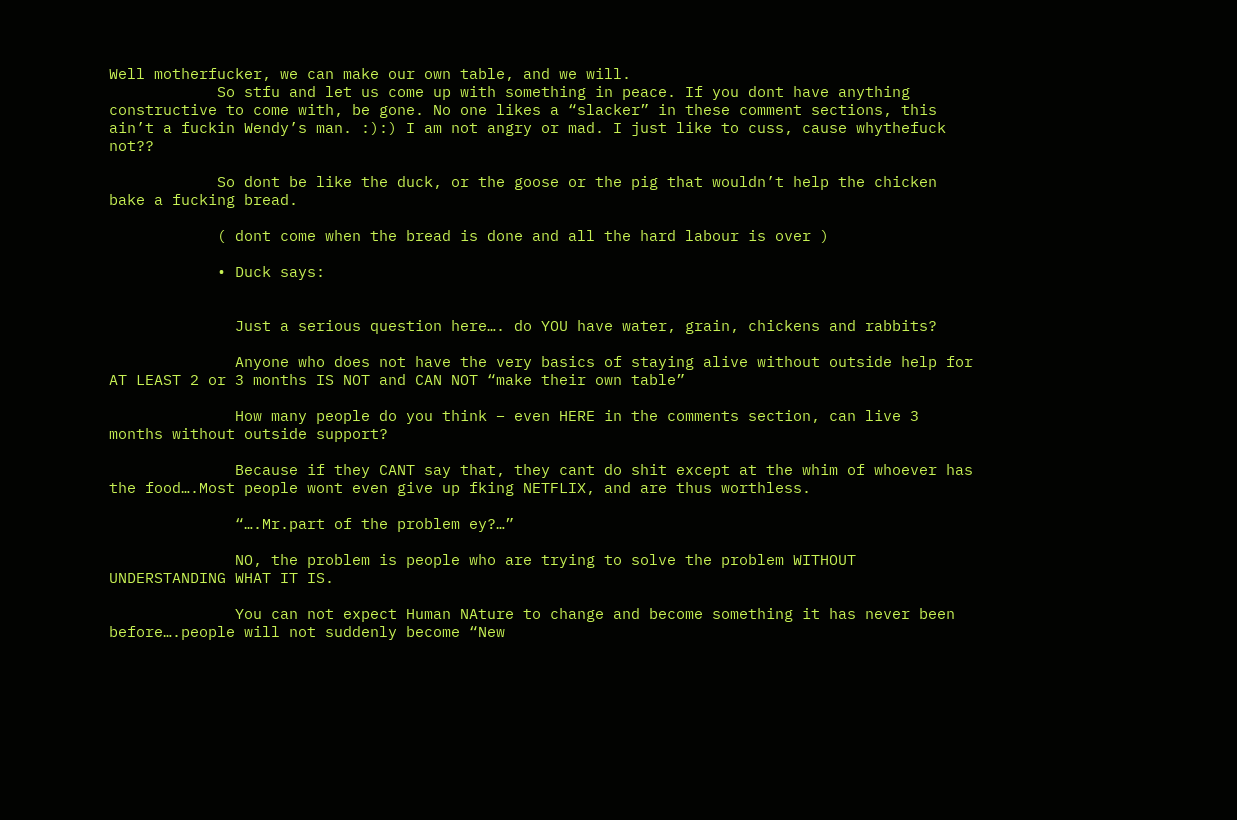Well motherfucker, we can make our own table, and we will.
            So stfu and let us come up with something in peace. If you dont have anything constructive to come with, be gone. No one likes a “slacker” in these comment sections, this ain’t a fuckin Wendy’s man. :):) I am not angry or mad. I just like to cuss, cause whythefuck not??

            So dont be like the duck, or the goose or the pig that wouldn’t help the chicken bake a fucking bread.

            ( dont come when the bread is done and all the hard labour is over )

            • Duck says:


              Just a serious question here…. do YOU have water, grain, chickens and rabbits?

              Anyone who does not have the very basics of staying alive without outside help for AT LEAST 2 or 3 months IS NOT and CAN NOT “make their own table”

              How many people do you think – even HERE in the comments section, can live 3 months without outside support?

              Because if they CANT say that, they cant do shit except at the whim of whoever has the food….Most people wont even give up fking NETFLIX, and are thus worthless.

              “….Mr.part of the problem ey?…”

              NO, the problem is people who are trying to solve the problem WITHOUT UNDERSTANDING WHAT IT IS.

              You can not expect Human NAture to change and become something it has never been before….people will not suddenly become “New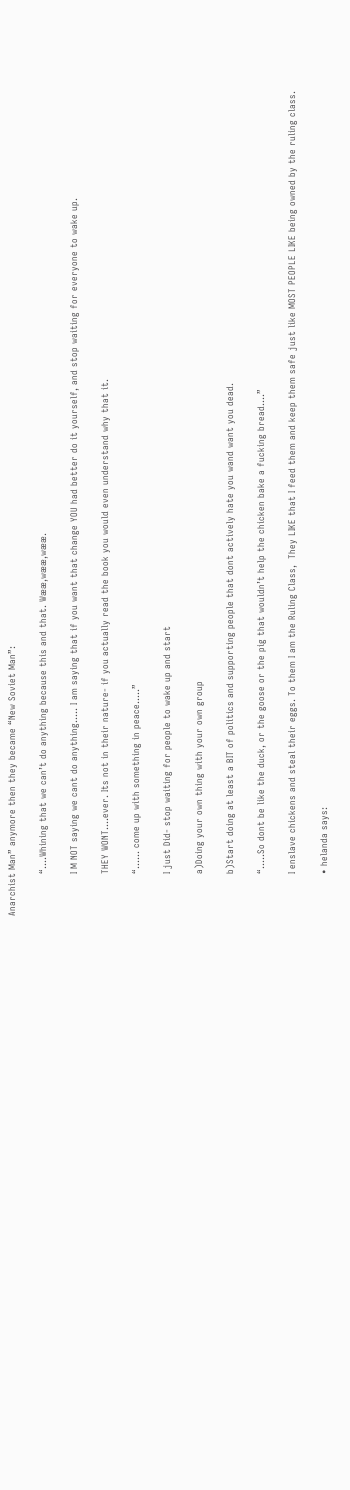Anarchist Man” anymore then they became “New Soviet Man”:

              “….Whining that we can’t do anything because this and that. Wææ,wææ,wææ.

              I M NOT saying we cant do anything….. I am saying that if you want that change YOU had better do it yourself, and stop waiting for everyone to wake up.

              THEY WONT….ever. Its not in their nature- if you actually read the book you would even understand why that it.

              “…… come up with something in peace…..”

              I just Did- stop waiting for people to wake up and start

              a)Doing your own thing with your own group

              b)Start doing at least a BIT of politics and supporting people that dont actively hate you wand want you dead.

              “…..So dont be like the duck, or the goose or the pig that wouldn’t help the chicken bake a fucking bread….”

              I enslave chickens and steal their eggs. To them I am the Ruling Class,  They LIKE that I feed them and keep them safe just like MOST PEOPLE LIKE being owned by the ruling class.

              • helanda says: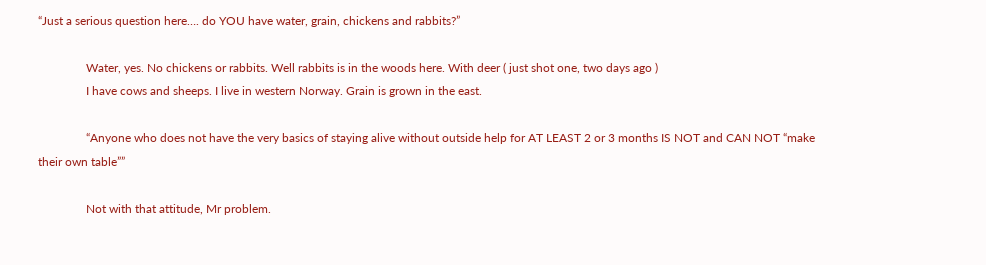“Just a serious question here…. do YOU have water, grain, chickens and rabbits?”

                Water, yes. No chickens or rabbits. Well rabbits is in the woods here. With deer ( just shot one, two days ago )
                I have cows and sheeps. I live in western Norway. Grain is grown in the east.

                “Anyone who does not have the very basics of staying alive without outside help for AT LEAST 2 or 3 months IS NOT and CAN NOT “make their own table””

                Not with that attitude, Mr problem.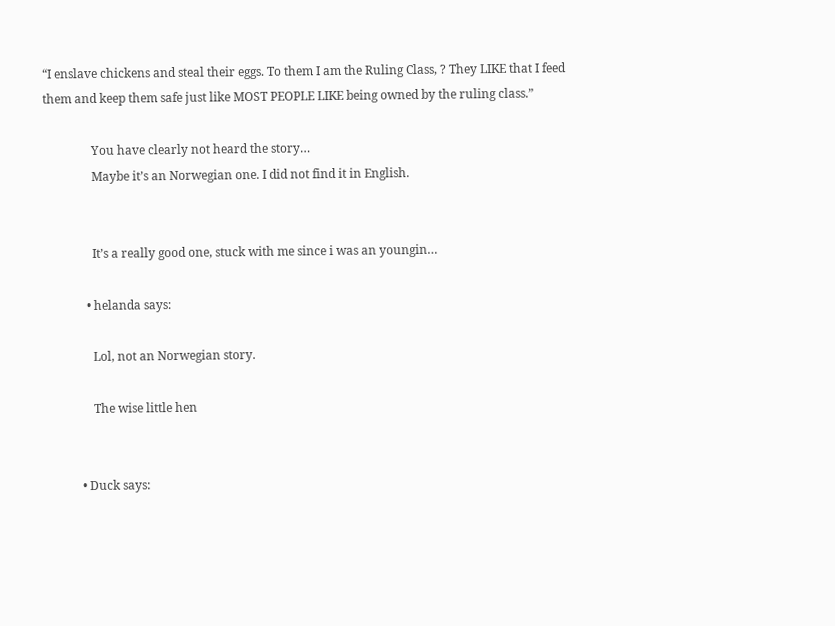“I enslave chickens and steal their eggs. To them I am the Ruling Class, ? They LIKE that I feed them and keep them safe just like MOST PEOPLE LIKE being owned by the ruling class.”

                You have clearly not heard the story…
                Maybe it’s an Norwegian one. I did not find it in English.


                It’s a really good one, stuck with me since i was an youngin…

              • helanda says:

                Lol, not an Norwegian story.

                The wise little hen


            • Duck says: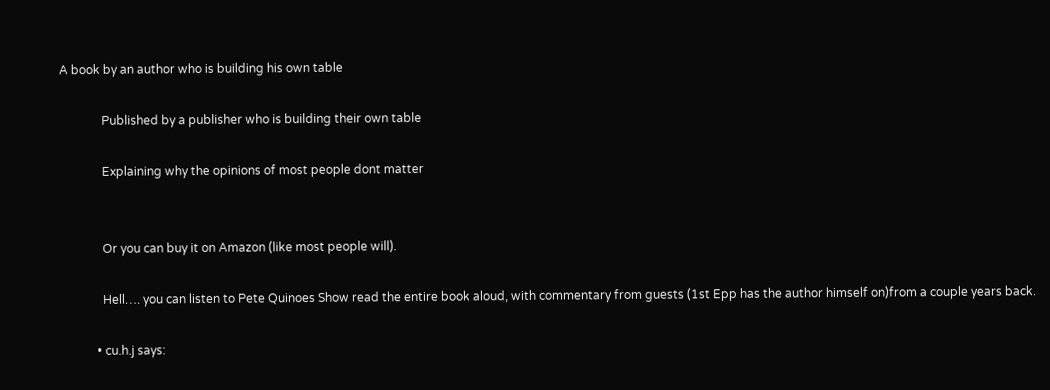A book by an author who is building his own table

              Published by a publisher who is building their own table

              Explaining why the opinions of most people dont matter


              Or you can buy it on Amazon (like most people will).

              Hell…. you can listen to Pete Quinoes Show read the entire book aloud, with commentary from guests (1st Epp has the author himself on)from a couple years back.

            • cu.h.j says: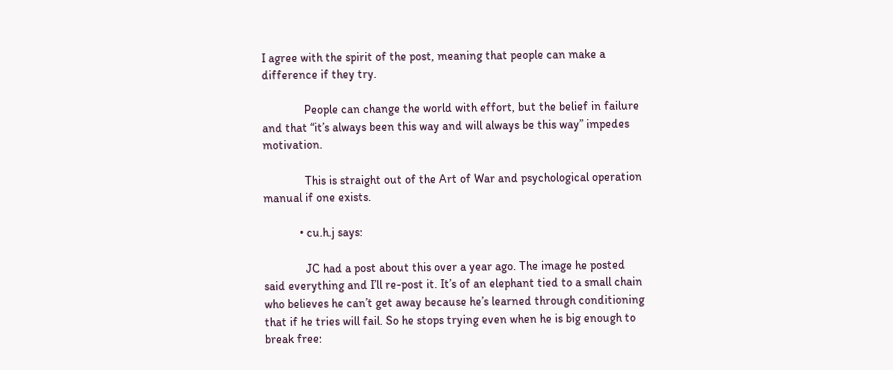I agree with the spirit of the post, meaning that people can make a difference if they try.

              People can change the world with effort, but the belief in failure and that “it’s always been this way and will always be this way” impedes motivation.

              This is straight out of the Art of War and psychological operation manual if one exists.

            • cu.h.j says:

              JC had a post about this over a year ago. The image he posted said everything and I’ll re-post it. It’s of an elephant tied to a small chain who believes he can’t get away because he’s learned through conditioning that if he tries will fail. So he stops trying even when he is big enough to break free: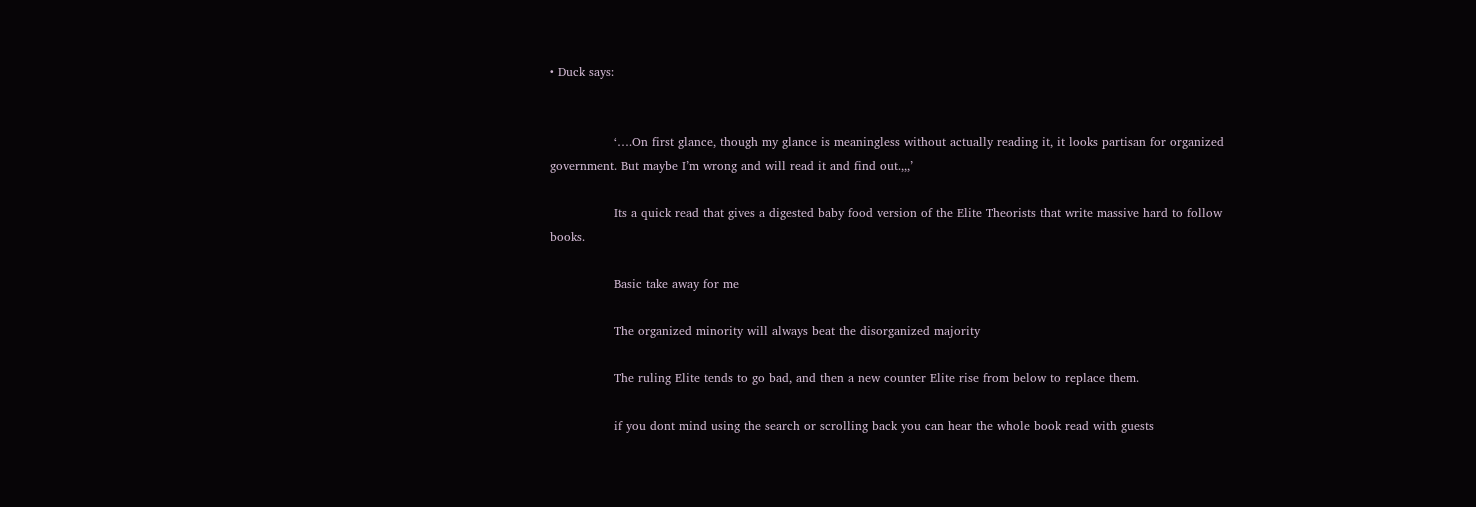• Duck says:


                ‘….On first glance, though my glance is meaningless without actually reading it, it looks partisan for organized government. But maybe I’m wrong and will read it and find out.,,,’

                Its a quick read that gives a digested baby food version of the Elite Theorists that write massive hard to follow books.

                Basic take away for me

                The organized minority will always beat the disorganized majority

                The ruling Elite tends to go bad, and then a new counter Elite rise from below to replace them.

                if you dont mind using the search or scrolling back you can hear the whole book read with guests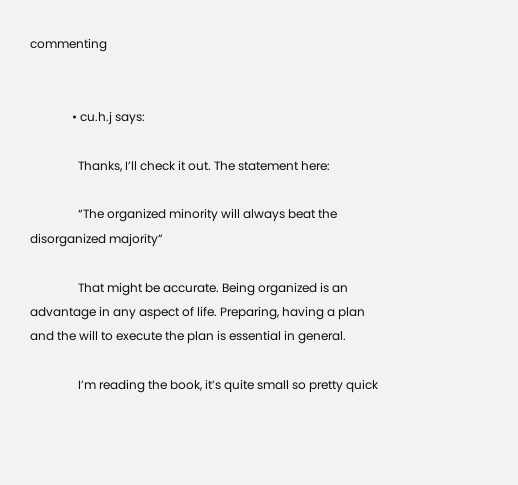commenting


              • cu.h.j says:

                Thanks, I’ll check it out. The statement here:

                “The organized minority will always beat the disorganized majority”

                That might be accurate. Being organized is an advantage in any aspect of life. Preparing, having a plan and the will to execute the plan is essential in general.

                I’m reading the book, it’s quite small so pretty quick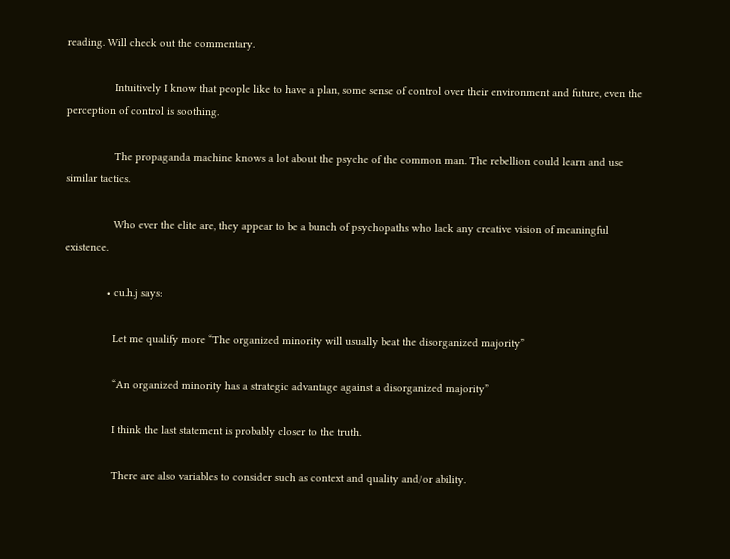reading. Will check out the commentary.

                Intuitively I know that people like to have a plan, some sense of control over their environment and future, even the perception of control is soothing.

                The propaganda machine knows a lot about the psyche of the common man. The rebellion could learn and use similar tactics.

                Who ever the elite are, they appear to be a bunch of psychopaths who lack any creative vision of meaningful existence.

              • cu.h.j says:

                Let me qualify more “The organized minority will usually beat the disorganized majority”

                “An organized minority has a strategic advantage against a disorganized majority”

                I think the last statement is probably closer to the truth.

                There are also variables to consider such as context and quality and/or ability.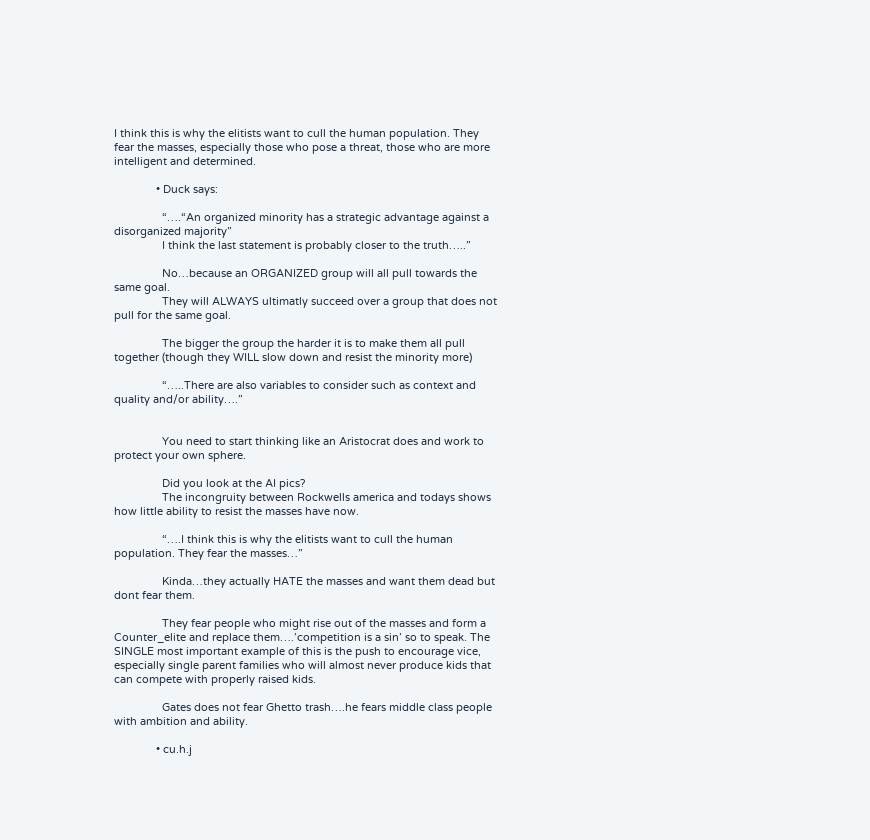I think this is why the elitists want to cull the human population. They fear the masses, especially those who pose a threat, those who are more intelligent and determined.

              • Duck says:

                “….“An organized minority has a strategic advantage against a disorganized majority”
                I think the last statement is probably closer to the truth…..”

                No…because an ORGANIZED group will all pull towards the same goal.
                They will ALWAYS ultimatly succeed over a group that does not pull for the same goal.

                The bigger the group the harder it is to make them all pull together (though they WILL slow down and resist the minority more)

                “…..There are also variables to consider such as context and quality and/or ability….”


                You need to start thinking like an Aristocrat does and work to protect your own sphere.

                Did you look at the AI pics?
                The incongruity between Rockwells america and todays shows how little ability to resist the masses have now.

                “….I think this is why the elitists want to cull the human population. They fear the masses…”

                Kinda…they actually HATE the masses and want them dead but dont fear them.

                They fear people who might rise out of the masses and form a Counter_elite and replace them….’competition is a sin’ so to speak. The SINGLE most important example of this is the push to encourage vice, especially single parent families who will almost never produce kids that can compete with properly raised kids.

                Gates does not fear Ghetto trash….he fears middle class people with ambition and ability.

              • cu.h.j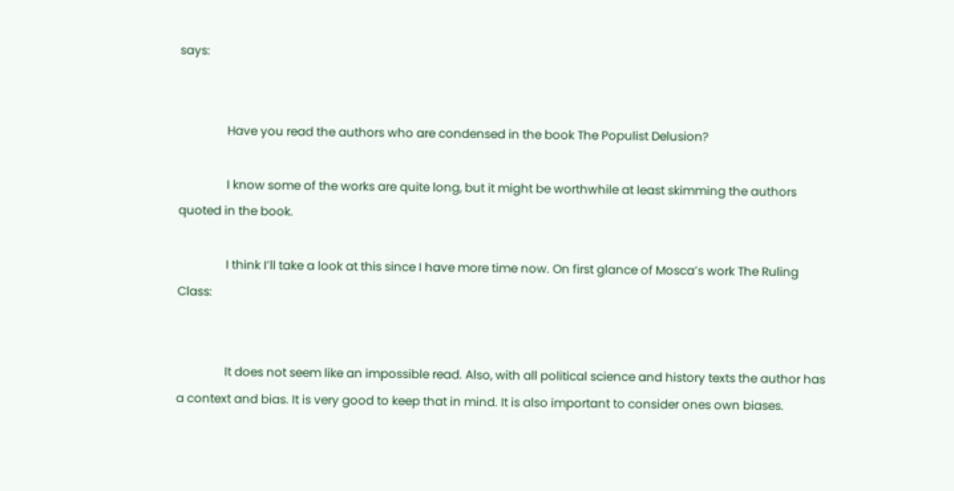says:


                Have you read the authors who are condensed in the book The Populist Delusion?

                I know some of the works are quite long, but it might be worthwhile at least skimming the authors quoted in the book.

                I think I’ll take a look at this since I have more time now. On first glance of Mosca’s work The Ruling Class:


                It does not seem like an impossible read. Also, with all political science and history texts the author has a context and bias. It is very good to keep that in mind. It is also important to consider ones own biases.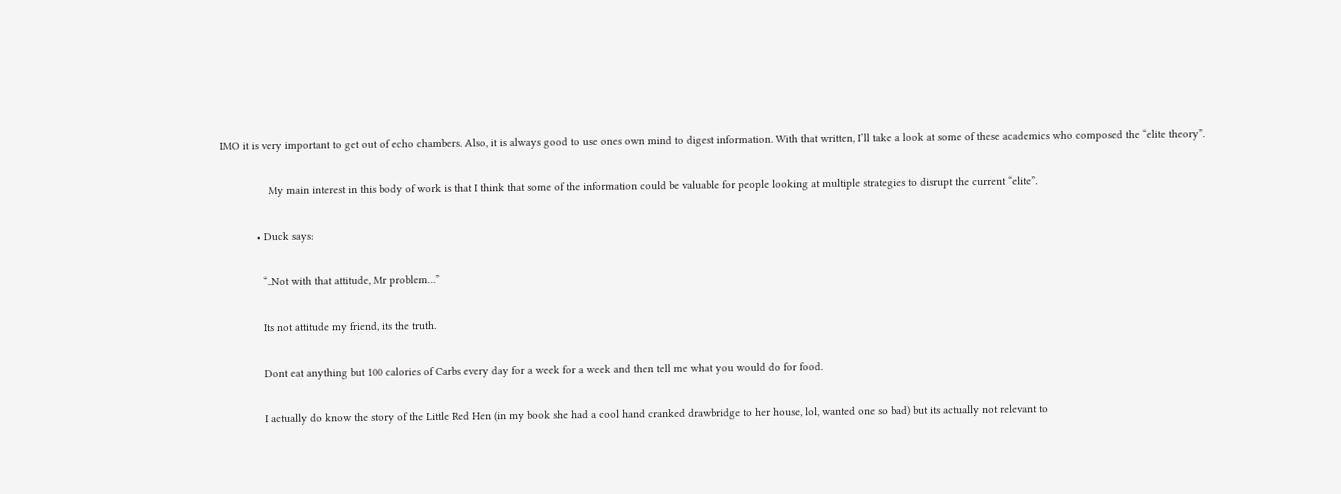IMO it is very important to get out of echo chambers. Also, it is always good to use ones own mind to digest information. With that written, I’ll take a look at some of these academics who composed the “elite theory”.

                My main interest in this body of work is that I think that some of the information could be valuable for people looking at multiple strategies to disrupt the current “elite”.

            • Duck says:

              “..Not with that attitude, Mr problem…”

              Its not attitude my friend, its the truth.

              Dont eat anything but 100 calories of Carbs every day for a week for a week and then tell me what you would do for food.

              I actually do know the story of the Little Red Hen (in my book she had a cool hand cranked drawbridge to her house, lol, wanted one so bad) but its actually not relevant to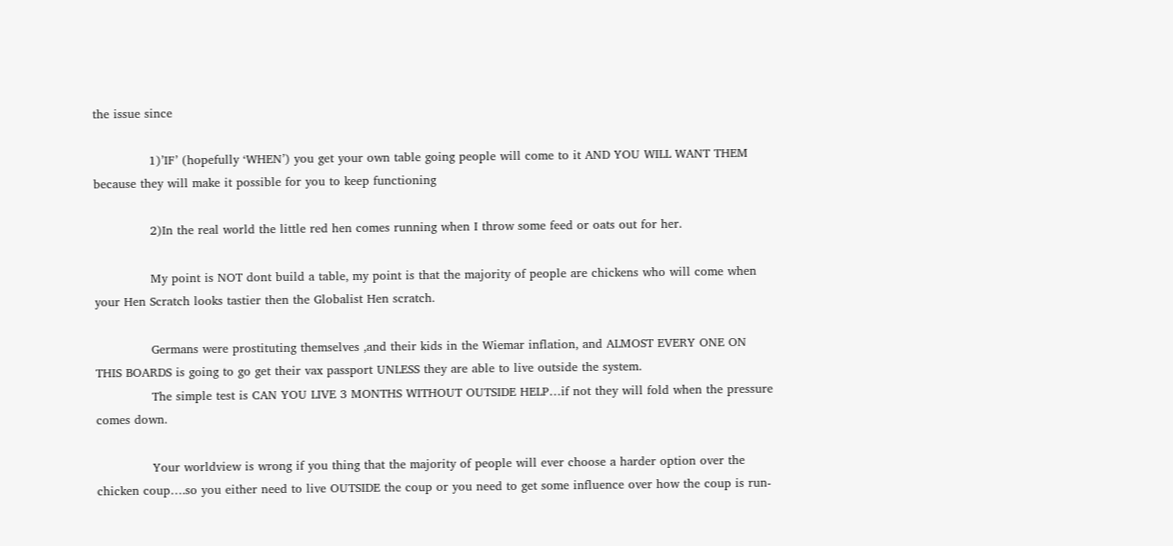the issue since

              1)’IF’ (hopefully ‘WHEN’) you get your own table going people will come to it AND YOU WILL WANT THEM because they will make it possible for you to keep functioning

              2)In the real world the little red hen comes running when I throw some feed or oats out for her.

              My point is NOT dont build a table, my point is that the majority of people are chickens who will come when your Hen Scratch looks tastier then the Globalist Hen scratch.

              Germans were prostituting themselves ,and their kids in the Wiemar inflation, and ALMOST EVERY ONE ON THIS BOARDS is going to go get their vax passport UNLESS they are able to live outside the system.
              The simple test is CAN YOU LIVE 3 MONTHS WITHOUT OUTSIDE HELP…if not they will fold when the pressure comes down.

              Your worldview is wrong if you thing that the majority of people will ever choose a harder option over the chicken coup….so you either need to live OUTSIDE the coup or you need to get some influence over how the coup is run-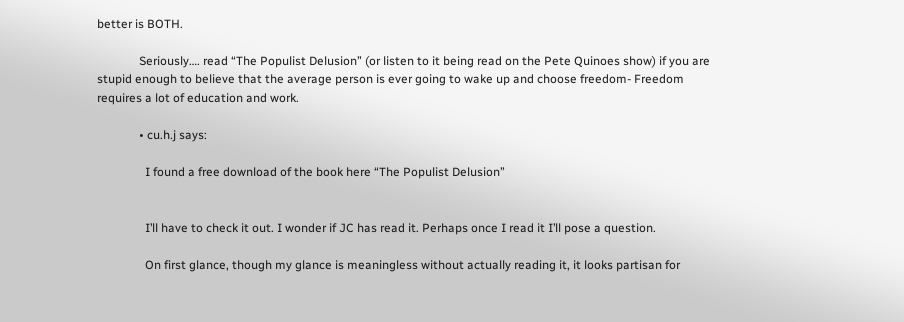better is BOTH.

              Seriously…. read “The Populist Delusion” (or listen to it being read on the Pete Quinoes show) if you are stupid enough to believe that the average person is ever going to wake up and choose freedom- Freedom requires a lot of education and work.

              • cu.h.j says:

                I found a free download of the book here “The Populist Delusion”


                I’ll have to check it out. I wonder if JC has read it. Perhaps once I read it I’ll pose a question.

                On first glance, though my glance is meaningless without actually reading it, it looks partisan for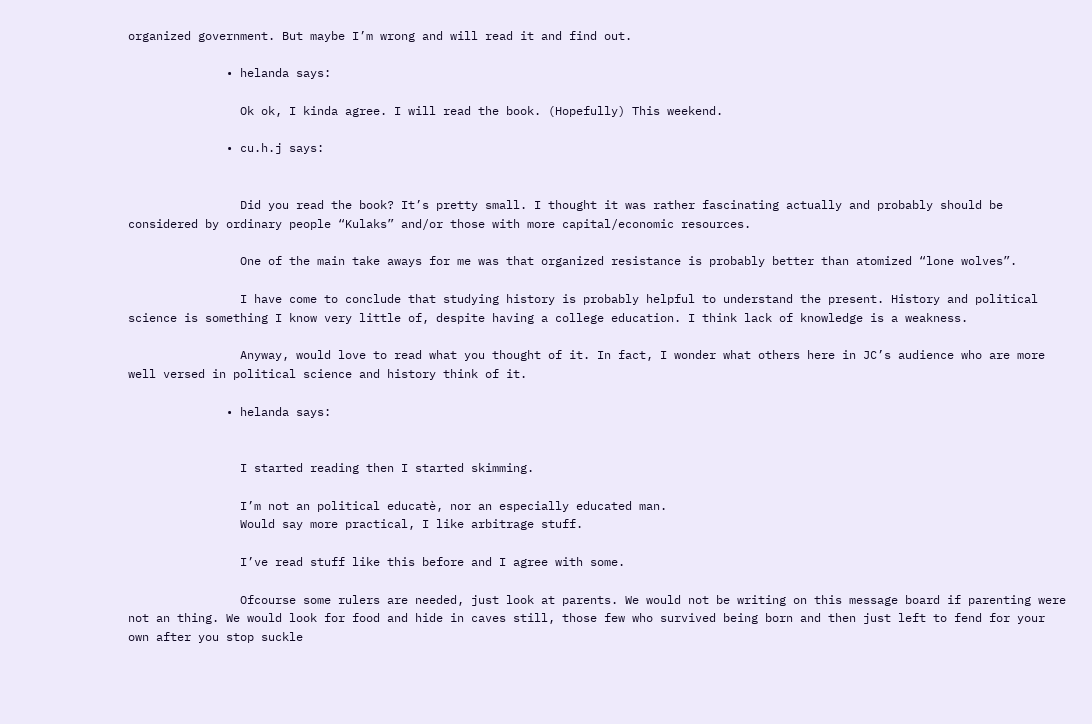organized government. But maybe I’m wrong and will read it and find out.

              • helanda says:

                Ok ok, I kinda agree. I will read the book. (Hopefully) This weekend.

              • cu.h.j says:


                Did you read the book? It’s pretty small. I thought it was rather fascinating actually and probably should be considered by ordinary people “Kulaks” and/or those with more capital/economic resources.

                One of the main take aways for me was that organized resistance is probably better than atomized “lone wolves”.

                I have come to conclude that studying history is probably helpful to understand the present. History and political science is something I know very little of, despite having a college education. I think lack of knowledge is a weakness.

                Anyway, would love to read what you thought of it. In fact, I wonder what others here in JC’s audience who are more well versed in political science and history think of it.

              • helanda says:


                I started reading then I started skimming.

                I’m not an political educatè, nor an especially educated man.
                Would say more practical, I like arbitrage stuff.

                I’ve read stuff like this before and I agree with some.

                Ofcourse some rulers are needed, just look at parents. We would not be writing on this message board if parenting were not an thing. We would look for food and hide in caves still, those few who survived being born and then just left to fend for your own after you stop suckle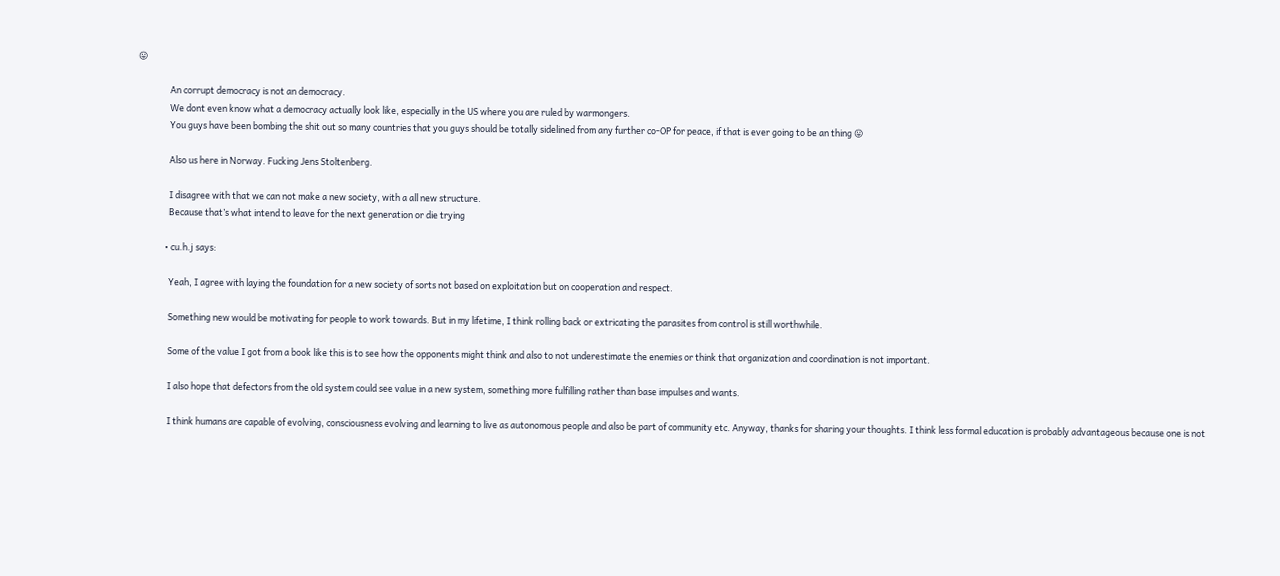😛

                An corrupt democracy is not an democracy.
                We dont even know what a democracy actually look like, especially in the US where you are ruled by warmongers.
                You guys have been bombing the shit out so many countries that you guys should be totally sidelined from any further co-OP for peace, if that is ever going to be an thing 😛

                Also us here in Norway. Fucking Jens Stoltenberg.

                I disagree with that we can not make a new society, with a all new structure.
                Because that’s what intend to leave for the next generation or die trying

              • cu.h.j says:

                Yeah, I agree with laying the foundation for a new society of sorts not based on exploitation but on cooperation and respect.

                Something new would be motivating for people to work towards. But in my lifetime, I think rolling back or extricating the parasites from control is still worthwhile.

                Some of the value I got from a book like this is to see how the opponents might think and also to not underestimate the enemies or think that organization and coordination is not important.

                I also hope that defectors from the old system could see value in a new system, something more fulfilling rather than base impulses and wants.

                I think humans are capable of evolving, consciousness evolving and learning to live as autonomous people and also be part of community etc. Anyway, thanks for sharing your thoughts. I think less formal education is probably advantageous because one is not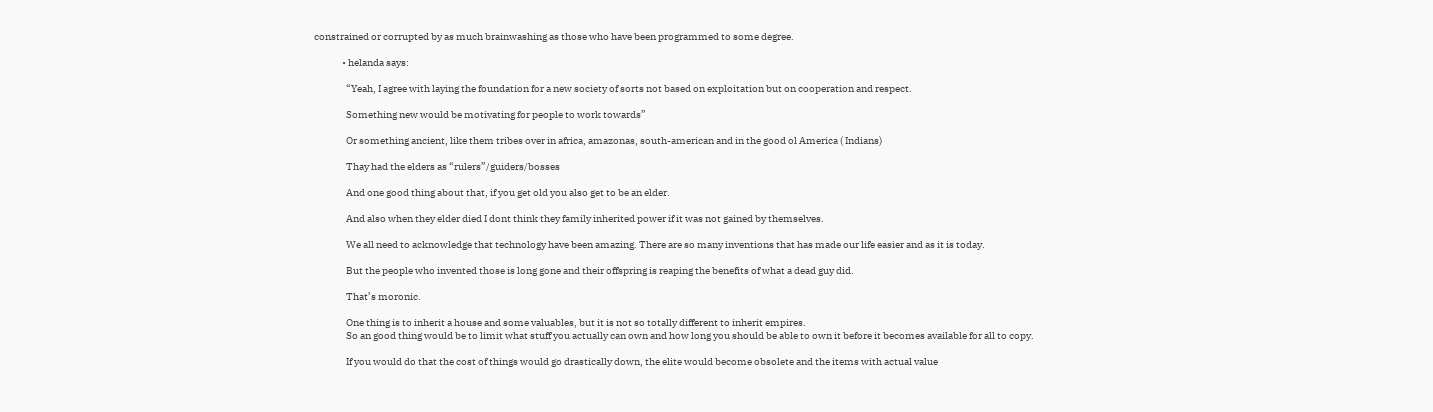constrained or corrupted by as much brainwashing as those who have been programmed to some degree.

              • helanda says:

                “Yeah, I agree with laying the foundation for a new society of sorts not based on exploitation but on cooperation and respect.

                Something new would be motivating for people to work towards”

                Or something ancient, like them tribes over in africa, amazonas, south-american and in the good ol America ( Indians)

                Thay had the elders as “rulers”/guiders/bosses

                And one good thing about that, if you get old you also get to be an elder.

                And also when they elder died I dont think they family inherited power if it was not gained by themselves.

                We all need to acknowledge that technology have been amazing. There are so many inventions that has made our life easier and as it is today.

                But the people who invented those is long gone and their offspring is reaping the benefits of what a dead guy did.

                That’s moronic.

                One thing is to inherit a house and some valuables, but it is not so totally different to inherit empires.
                So an good thing would be to limit what stuff you actually can own and how long you should be able to own it before it becomes available for all to copy.

                If you would do that the cost of things would go drastically down, the elite would become obsolete and the items with actual value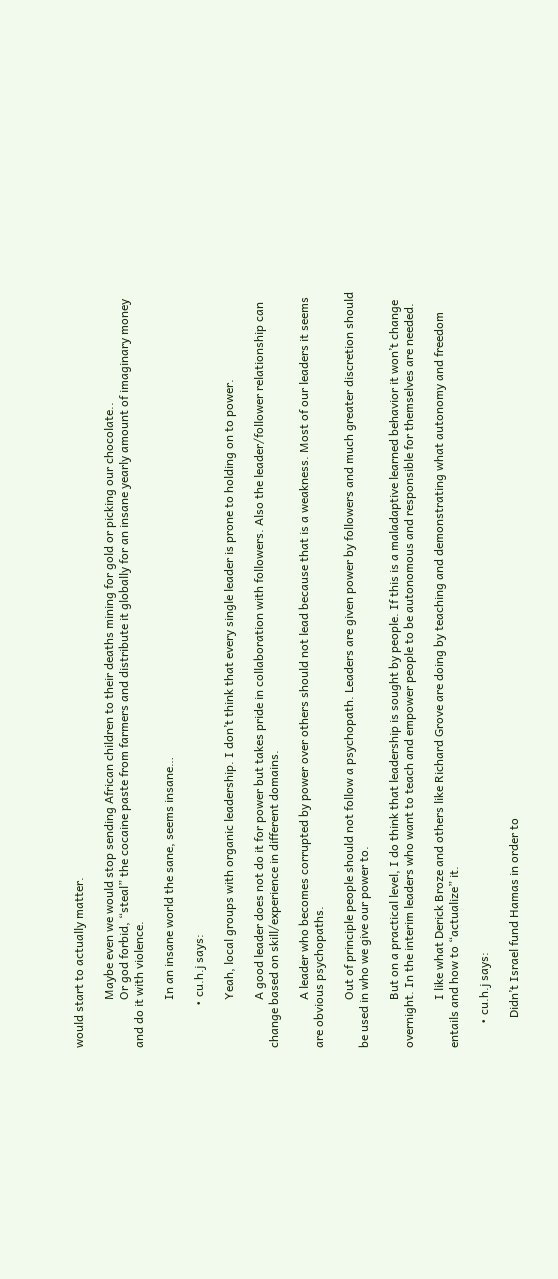would start to actually matter.

                Maybe even we would stop sending African children to their deaths mining for gold or picking our chocolate..
                Or god forbid, “steal” the cocaine paste from farmers and distribute it globally for an insane yearly amount of imaginary money and do it with violence.

                In an insane world the sane, seems insane…

              • cu.h.j says:

                Yeah, local groups with organic leadership. I don’t think that every single leader is prone to holding on to power.

                A good leader does not do it for power but takes pride in collaboration with followers. Also the leader/follower relationship can change based on skill/experience in different domains.

                A leader who becomes corrupted by power over others should not lead because that is a weakness. Most of our leaders it seems are obvious psychopaths.

                Out of principle people should not follow a psychopath. Leaders are given power by followers and much greater discretion should be used in who we give our power to.

                But on a practical level, I do think that leadership is sought by people. If this is a maladaptive learned behavior it won’t change overnight. In the interim leaders who want to teach and empower people to be autonomous and responsible for themselves are needed.

                I like what Derick Broze and others like Richard Grove are doing by teaching and demonstrating what autonomy and freedom entails and how to “actualize” it.

        • cu.h.j says:

          Didn’t Israel fund Hamas in order to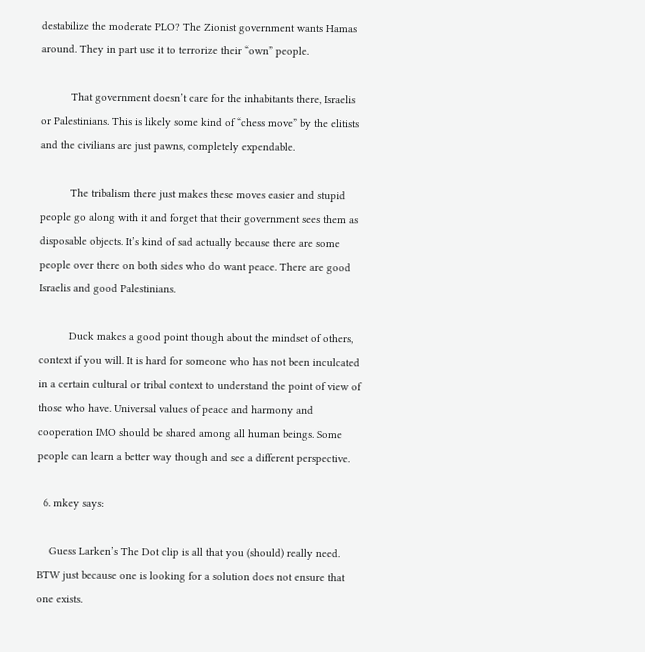destabilize the moderate PLO? The Zionist government wants Hamas around. They in part use it to terrorize their “own” people.

          That government doesn’t care for the inhabitants there, Israelis or Palestinians. This is likely some kind of “chess move” by the elitists and the civilians are just pawns, completely expendable.

          The tribalism there just makes these moves easier and stupid people go along with it and forget that their government sees them as disposable objects. It’s kind of sad actually because there are some people over there on both sides who do want peace. There are good Israelis and good Palestinians.

          Duck makes a good point though about the mindset of others, context if you will. It is hard for someone who has not been inculcated in a certain cultural or tribal context to understand the point of view of those who have. Universal values of peace and harmony and cooperation IMO should be shared among all human beings. Some people can learn a better way though and see a different perspective.

  6. mkey says:

    Guess Larken’s The Dot clip is all that you (should) really need. BTW just because one is looking for a solution does not ensure that one exists.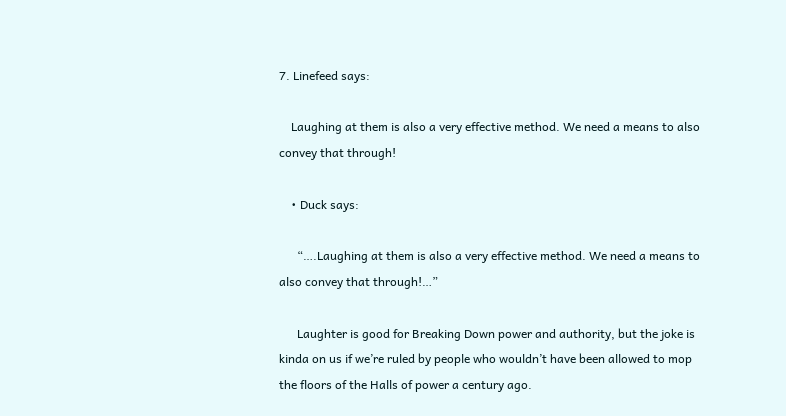7. Linefeed says:

    Laughing at them is also a very effective method. We need a means to also convey that through!

    • Duck says:

      “….Laughing at them is also a very effective method. We need a means to also convey that through!…”

      Laughter is good for Breaking Down power and authority, but the joke is kinda on us if we’re ruled by people who wouldn’t have been allowed to mop the floors of the Halls of power a century ago.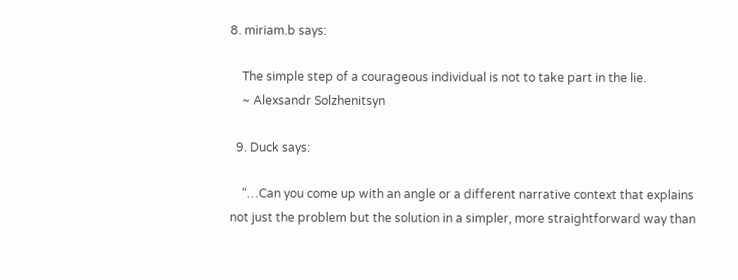8. miriam.b says:

    The simple step of a courageous individual is not to take part in the lie.
    ~ Alexsandr Solzhenitsyn

  9. Duck says:

    “…Can you come up with an angle or a different narrative context that explains not just the problem but the solution in a simpler, more straightforward way than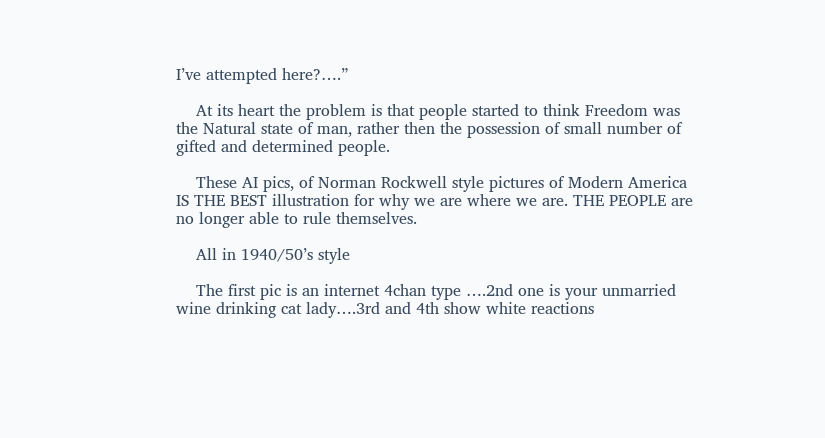I’ve attempted here?….”

    At its heart the problem is that people started to think Freedom was the Natural state of man, rather then the possession of small number of gifted and determined people.

    These AI pics, of Norman Rockwell style pictures of Modern America IS THE BEST illustration for why we are where we are. THE PEOPLE are no longer able to rule themselves.

    All in 1940/50’s style

    The first pic is an internet 4chan type ….2nd one is your unmarried wine drinking cat lady….3rd and 4th show white reactions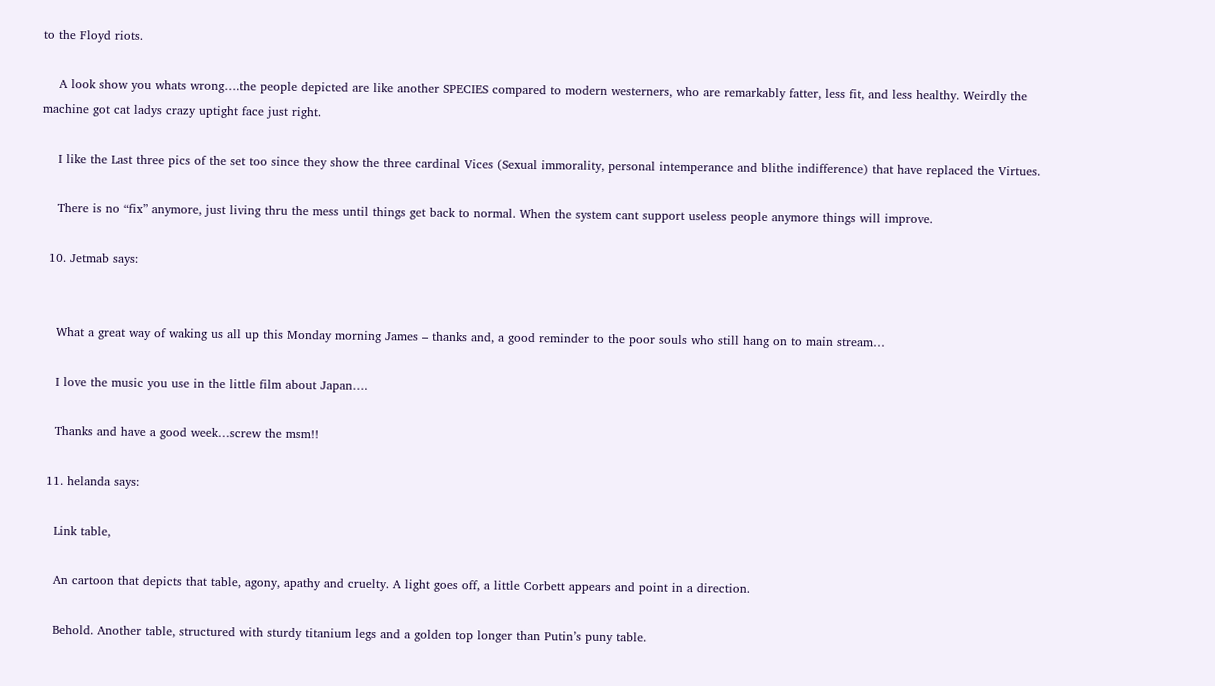to the Floyd riots.

    A look show you whats wrong….the people depicted are like another SPECIES compared to modern westerners, who are remarkably fatter, less fit, and less healthy. Weirdly the machine got cat ladys crazy uptight face just right.

    I like the Last three pics of the set too since they show the three cardinal Vices (Sexual immorality, personal intemperance and blithe indifference) that have replaced the Virtues.

    There is no “fix” anymore, just living thru the mess until things get back to normal. When the system cant support useless people anymore things will improve.

  10. Jetmab says:


    What a great way of waking us all up this Monday morning James – thanks and, a good reminder to the poor souls who still hang on to main stream…

    I love the music you use in the little film about Japan….

    Thanks and have a good week…screw the msm!!

  11. helanda says:

    Link table,

    An cartoon that depicts that table, agony, apathy and cruelty. A light goes off, a little Corbett appears and point in a direction.

    Behold. Another table, structured with sturdy titanium legs and a golden top longer than Putin’s puny table.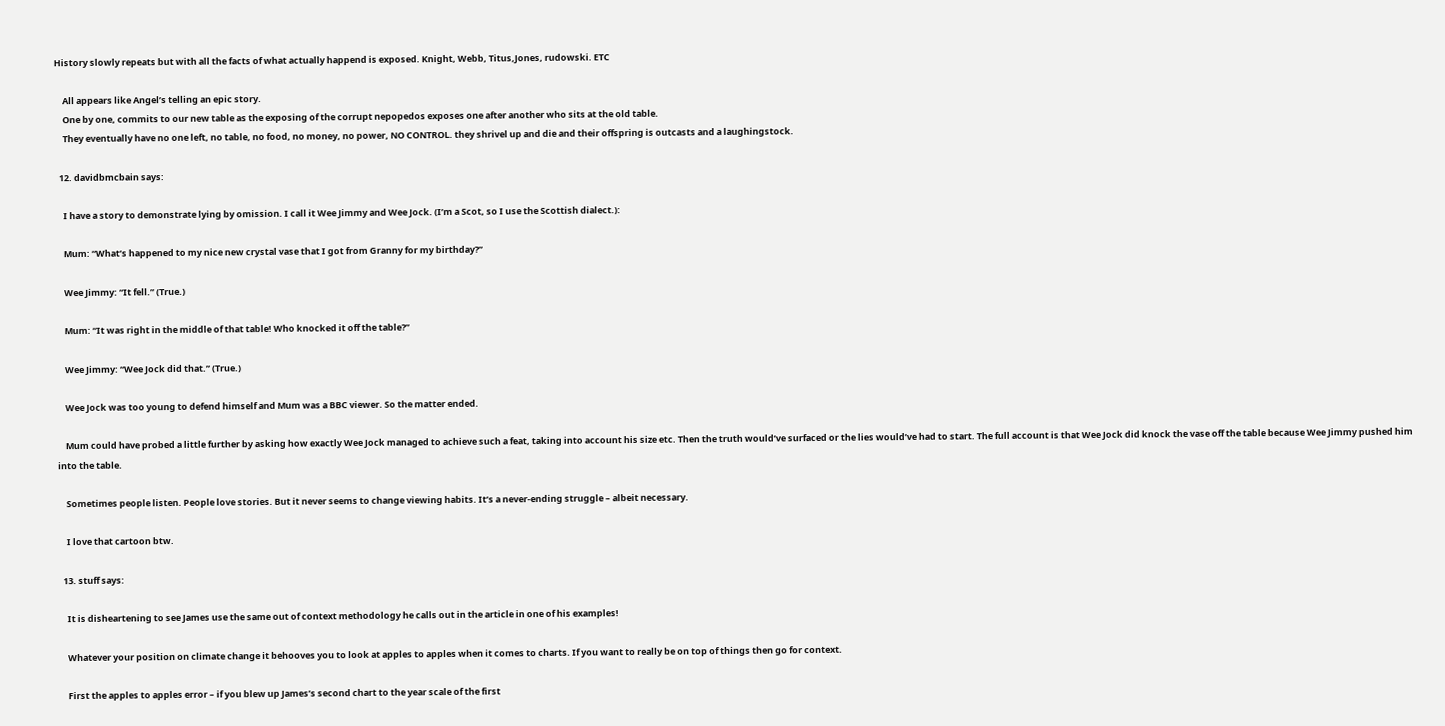History slowly repeats but with all the facts of what actually happend is exposed. Knight, Webb, Titus,Jones, rudowski. ETC

    All appears like Angel’s telling an epic story.
    One by one, commits to our new table as the exposing of the corrupt nepopedos exposes one after another who sits at the old table.
    They eventually have no one left, no table, no food, no money, no power, NO CONTROL. they shrivel up and die and their offspring is outcasts and a laughingstock.

  12. davidbmcbain says:

    I have a story to demonstrate lying by omission. I call it Wee Jimmy and Wee Jock. (I’m a Scot, so I use the Scottish dialect.):

    Mum: “What’s happened to my nice new crystal vase that I got from Granny for my birthday?”

    Wee Jimmy: “It fell.” (True.)

    Mum: “It was right in the middle of that table! Who knocked it off the table?”

    Wee Jimmy: “Wee Jock did that.” (True.)

    Wee Jock was too young to defend himself and Mum was a BBC viewer. So the matter ended.

    Mum could have probed a little further by asking how exactly Wee Jock managed to achieve such a feat, taking into account his size etc. Then the truth would’ve surfaced or the lies would’ve had to start. The full account is that Wee Jock did knock the vase off the table because Wee Jimmy pushed him into the table.

    Sometimes people listen. People love stories. But it never seems to change viewing habits. It’s a never-ending struggle – albeit necessary.

    I love that cartoon btw.

  13. stuff says:

    It is disheartening to see James use the same out of context methodology he calls out in the article in one of his examples!

    Whatever your position on climate change it behooves you to look at apples to apples when it comes to charts. If you want to really be on top of things then go for context.

    First the apples to apples error – if you blew up James’s second chart to the year scale of the first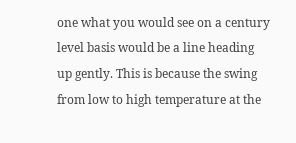one what you would see on a century level basis would be a line heading up gently. This is because the swing from low to high temperature at the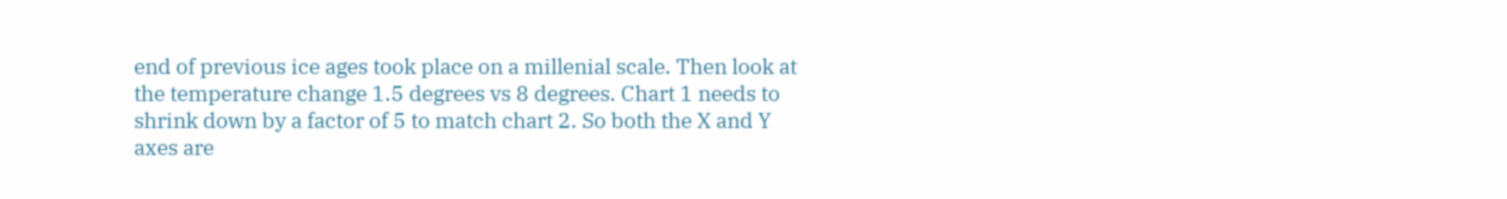end of previous ice ages took place on a millenial scale. Then look at the temperature change 1.5 degrees vs 8 degrees. Chart 1 needs to shrink down by a factor of 5 to match chart 2. So both the X and Y axes are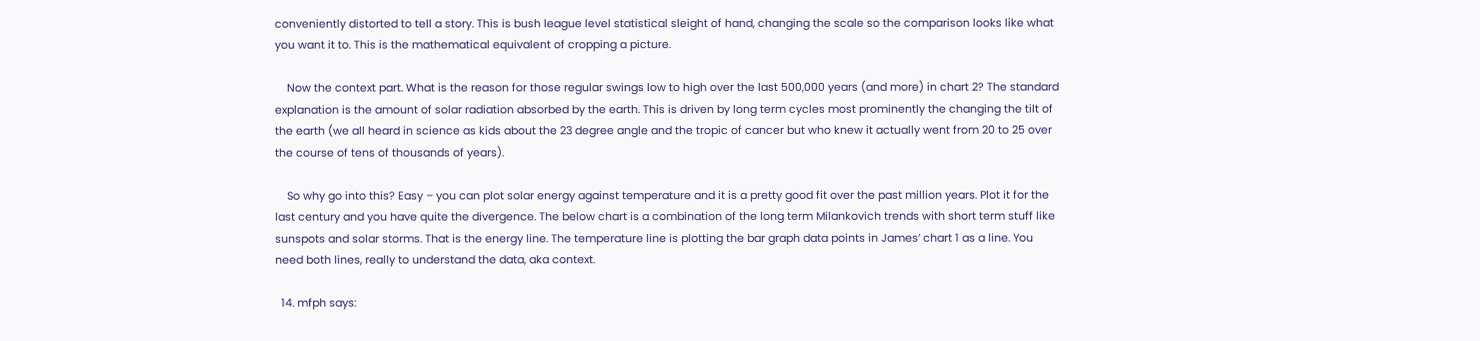conveniently distorted to tell a story. This is bush league level statistical sleight of hand, changing the scale so the comparison looks like what you want it to. This is the mathematical equivalent of cropping a picture.

    Now the context part. What is the reason for those regular swings low to high over the last 500,000 years (and more) in chart 2? The standard explanation is the amount of solar radiation absorbed by the earth. This is driven by long term cycles most prominently the changing the tilt of the earth (we all heard in science as kids about the 23 degree angle and the tropic of cancer but who knew it actually went from 20 to 25 over the course of tens of thousands of years).

    So why go into this? Easy – you can plot solar energy against temperature and it is a pretty good fit over the past million years. Plot it for the last century and you have quite the divergence. The below chart is a combination of the long term Milankovich trends with short term stuff like sunspots and solar storms. That is the energy line. The temperature line is plotting the bar graph data points in James’ chart 1 as a line. You need both lines, really to understand the data, aka context.

  14. mfph says: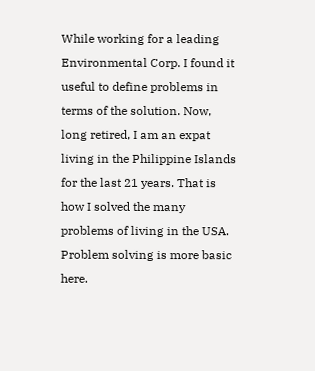While working for a leading Environmental Corp. I found it useful to define problems in terms of the solution. Now, long retired, I am an expat living in the Philippine Islands for the last 21 years. That is how I solved the many problems of living in the USA. Problem solving is more basic here.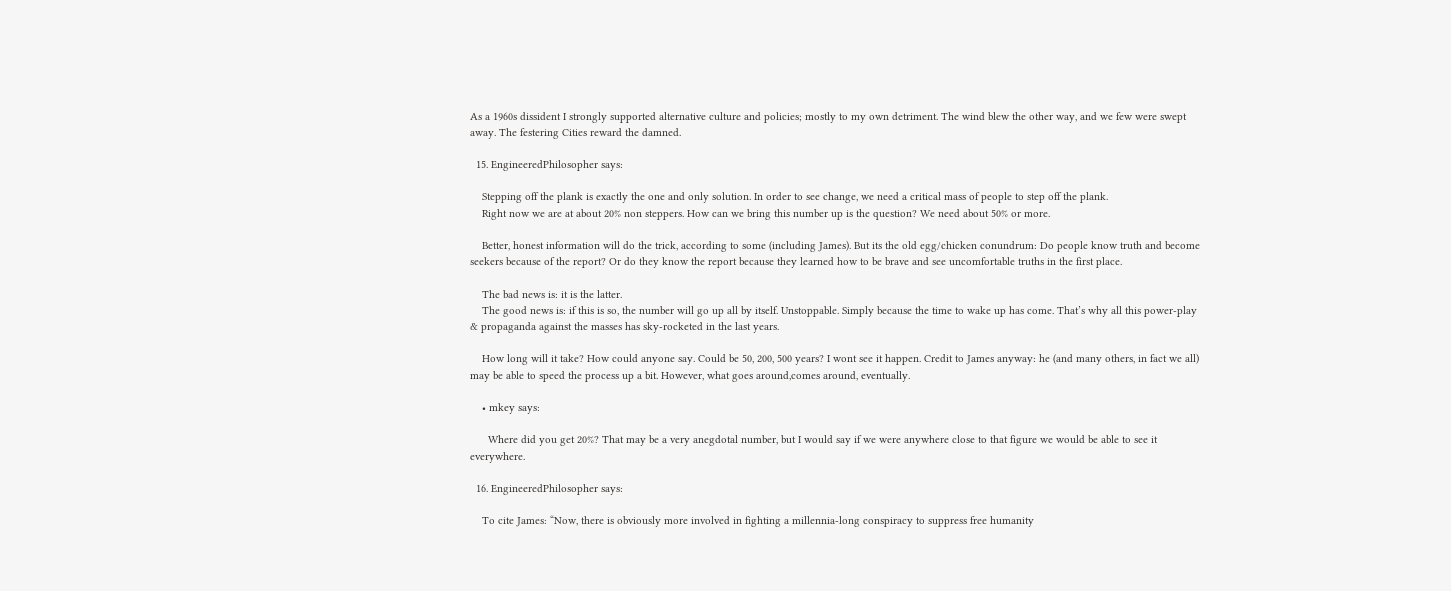As a 1960s dissident I strongly supported alternative culture and policies; mostly to my own detriment. The wind blew the other way, and we few were swept away. The festering Cities reward the damned.

  15. EngineeredPhilosopher says:

    Stepping off the plank is exactly the one and only solution. In order to see change, we need a critical mass of people to step off the plank.
    Right now we are at about 20% non steppers. How can we bring this number up is the question? We need about 50% or more.

    Better, honest information will do the trick, according to some (including James). But its the old egg/chicken conundrum: Do people know truth and become seekers because of the report? Or do they know the report because they learned how to be brave and see uncomfortable truths in the first place.

    The bad news is: it is the latter.
    The good news is: if this is so, the number will go up all by itself. Unstoppable. Simply because the time to wake up has come. That’s why all this power-play & propaganda against the masses has sky-rocketed in the last years.

    How long will it take? How could anyone say. Could be 50, 200, 500 years? I wont see it happen. Credit to James anyway: he (and many others, in fact we all) may be able to speed the process up a bit. However, what goes around,comes around, eventually.

    • mkey says:

      Where did you get 20%? That may be a very anegdotal number, but I would say if we were anywhere close to that figure we would be able to see it everywhere.

  16. EngineeredPhilosopher says:

    To cite James: “Now, there is obviously more involved in fighting a millennia-long conspiracy to suppress free humanity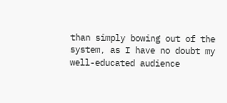than simply bowing out of the system, as I have no doubt my well-educated audience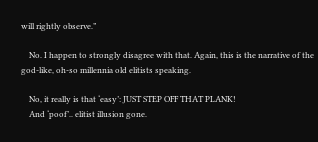will rightly observe.”

    No. I happen to strongly disagree with that. Again, this is the narrative of the god-like, oh-so millennia old elitists speaking.

    No, it really is that ‘easy’: JUST STEP OFF THAT PLANK!
    And ‘poof’.. elitist illusion gone.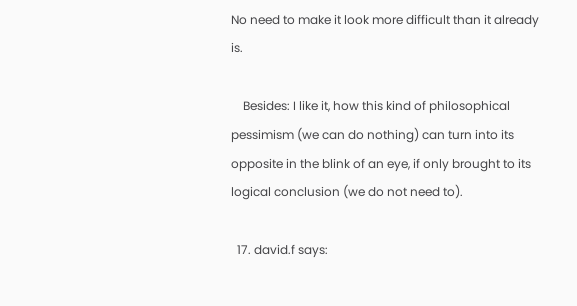No need to make it look more difficult than it already is.

    Besides: I like it, how this kind of philosophical pessimism (we can do nothing) can turn into its opposite in the blink of an eye, if only brought to its logical conclusion (we do not need to).

  17. david.f says: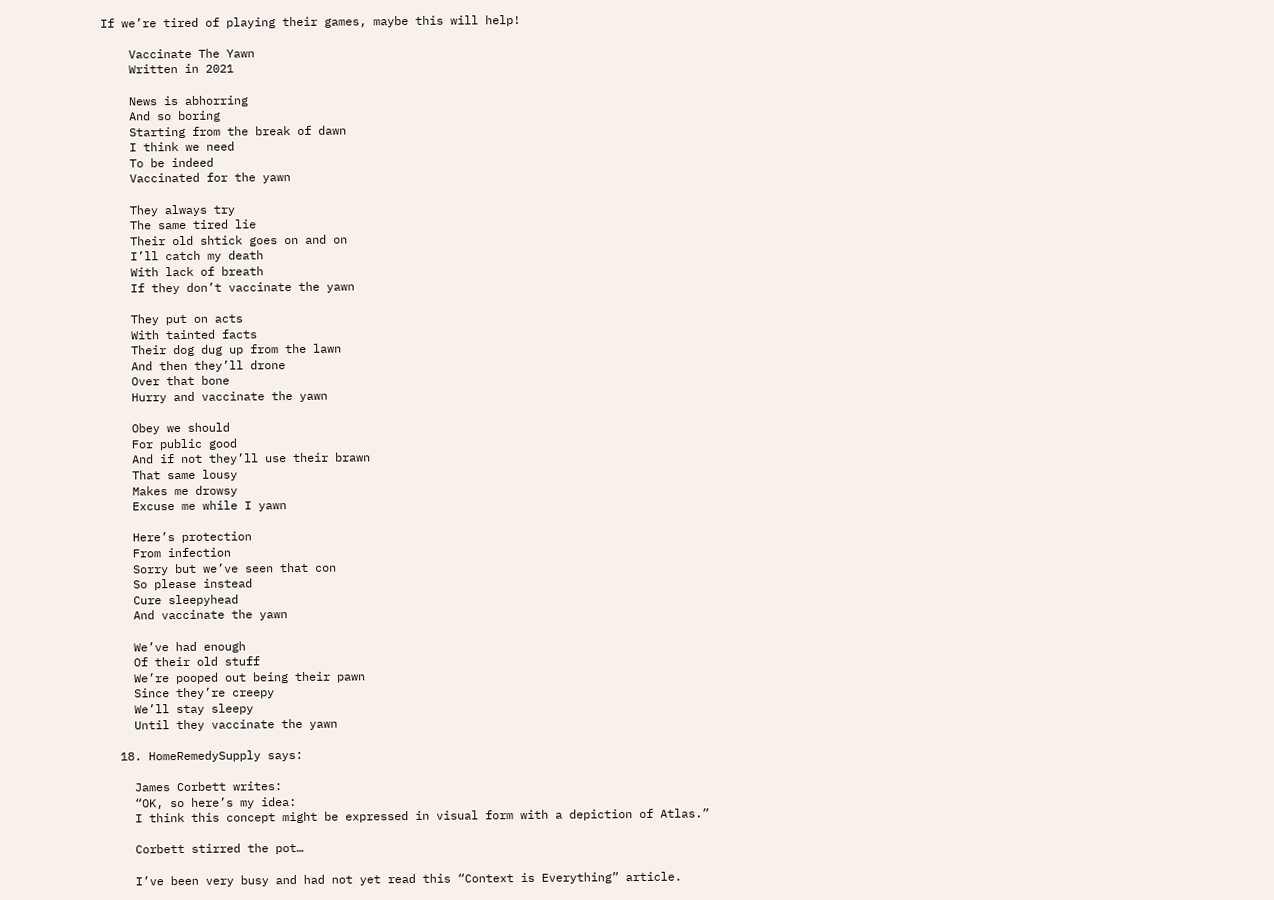If we’re tired of playing their games, maybe this will help!

    Vaccinate The Yawn
    Written in 2021

    News is abhorring
    And so boring
    Starting from the break of dawn
    I think we need
    To be indeed
    Vaccinated for the yawn

    They always try
    The same tired lie
    Their old shtick goes on and on
    I’ll catch my death
    With lack of breath
    If they don’t vaccinate the yawn

    They put on acts
    With tainted facts
    Their dog dug up from the lawn
    And then they’ll drone
    Over that bone
    Hurry and vaccinate the yawn

    Obey we should
    For public good
    And if not they’ll use their brawn
    That same lousy
    Makes me drowsy
    Excuse me while I yawn

    Here’s protection
    From infection
    Sorry but we’ve seen that con
    So please instead
    Cure sleepyhead
    And vaccinate the yawn

    We’ve had enough
    Of their old stuff
    We’re pooped out being their pawn
    Since they’re creepy
    We’ll stay sleepy
    Until they vaccinate the yawn

  18. HomeRemedySupply says:

    James Corbett writes:
    “OK, so here’s my idea:
    I think this concept might be expressed in visual form with a depiction of Atlas.”

    Corbett stirred the pot…

    I’ve been very busy and had not yet read this “Context is Everything” article.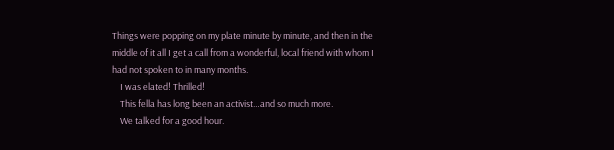Things were popping on my plate minute by minute, and then in the middle of it all I get a call from a wonderful, local friend with whom I had not spoken to in many months.
    I was elated! Thrilled!
    This fella has long been an activist…and so much more.
    We talked for a good hour.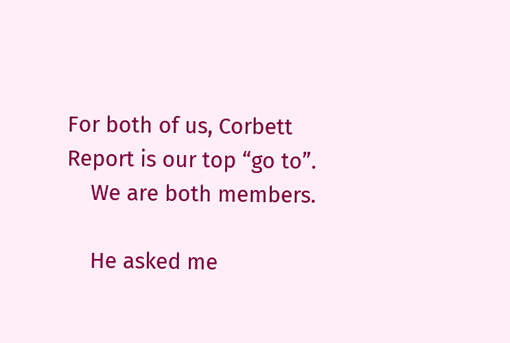For both of us, Corbett Report is our top “go to”.
    We are both members.

    He asked me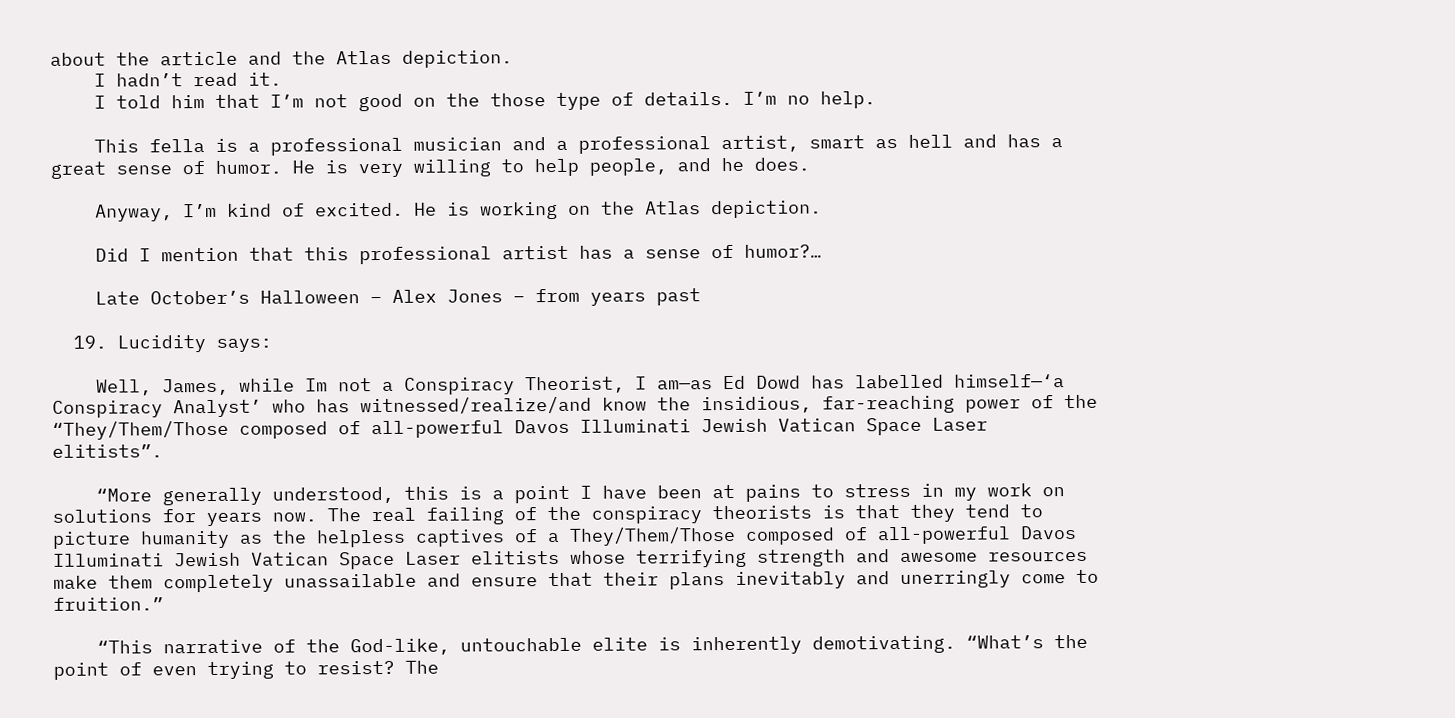about the article and the Atlas depiction.
    I hadn’t read it.
    I told him that I’m not good on the those type of details. I’m no help.

    This fella is a professional musician and a professional artist, smart as hell and has a great sense of humor. He is very willing to help people, and he does.

    Anyway, I’m kind of excited. He is working on the Atlas depiction.

    Did I mention that this professional artist has a sense of humor?…

    Late October’s Halloween – Alex Jones – from years past

  19. Lucidity says:

    Well, James, while Im not a Conspiracy Theorist, I am—as Ed Dowd has labelled himself—‘a Conspiracy Analyst’ who has witnessed/realize/and know the insidious, far-reaching power of the “They/Them/Those composed of all-powerful Davos Illuminati Jewish Vatican Space Laser elitists”.

    “More generally understood, this is a point I have been at pains to stress in my work on solutions for years now. The real failing of the conspiracy theorists is that they tend to picture humanity as the helpless captives of a They/Them/Those composed of all-powerful Davos Illuminati Jewish Vatican Space Laser elitists whose terrifying strength and awesome resources make them completely unassailable and ensure that their plans inevitably and unerringly come to fruition.”

    “This narrative of the God-like, untouchable elite is inherently demotivating. “What’s the point of even trying to resist? The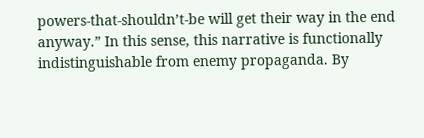powers-that-shouldn’t-be will get their way in the end anyway.” In this sense, this narrative is functionally indistinguishable from enemy propaganda. By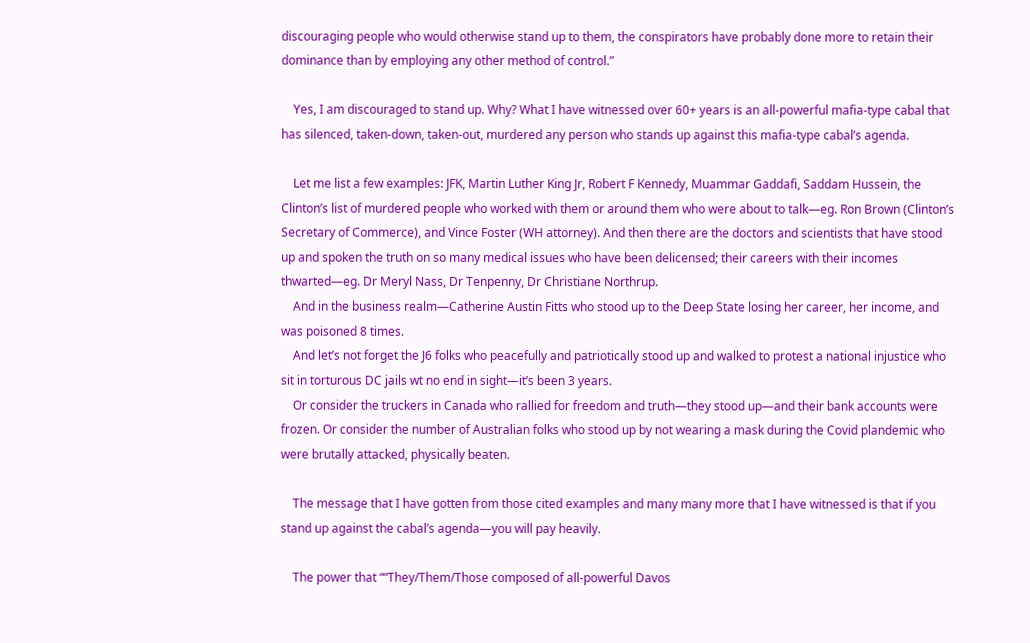discouraging people who would otherwise stand up to them, the conspirators have probably done more to retain their dominance than by employing any other method of control.”

    Yes, I am discouraged to stand up. Why? What I have witnessed over 60+ years is an all-powerful mafia-type cabal that has silenced, taken-down, taken-out, murdered any person who stands up against this mafia-type cabal’s agenda.

    Let me list a few examples: JFK, Martin Luther King Jr, Robert F Kennedy, Muammar Gaddafi, Saddam Hussein, the Clinton’s list of murdered people who worked with them or around them who were about to talk—eg. Ron Brown (Clinton’s Secretary of Commerce), and Vince Foster (WH attorney). And then there are the doctors and scientists that have stood up and spoken the truth on so many medical issues who have been delicensed; their careers with their incomes thwarted—eg. Dr Meryl Nass, Dr Tenpenny, Dr Christiane Northrup.
    And in the business realm—Catherine Austin Fitts who stood up to the Deep State losing her career, her income, and was poisoned 8 times.
    And let’s not forget the J6 folks who peacefully and patriotically stood up and walked to protest a national injustice who sit in torturous DC jails wt no end in sight—it’s been 3 years.
    Or consider the truckers in Canada who rallied for freedom and truth—they stood up—and their bank accounts were frozen. Or consider the number of Australian folks who stood up by not wearing a mask during the Covid plandemic who were brutally attacked, physically beaten.

    The message that I have gotten from those cited examples and many many more that I have witnessed is that if you stand up against the cabal’s agenda—you will pay heavily.

    The power that ““They/Them/Those composed of all-powerful Davos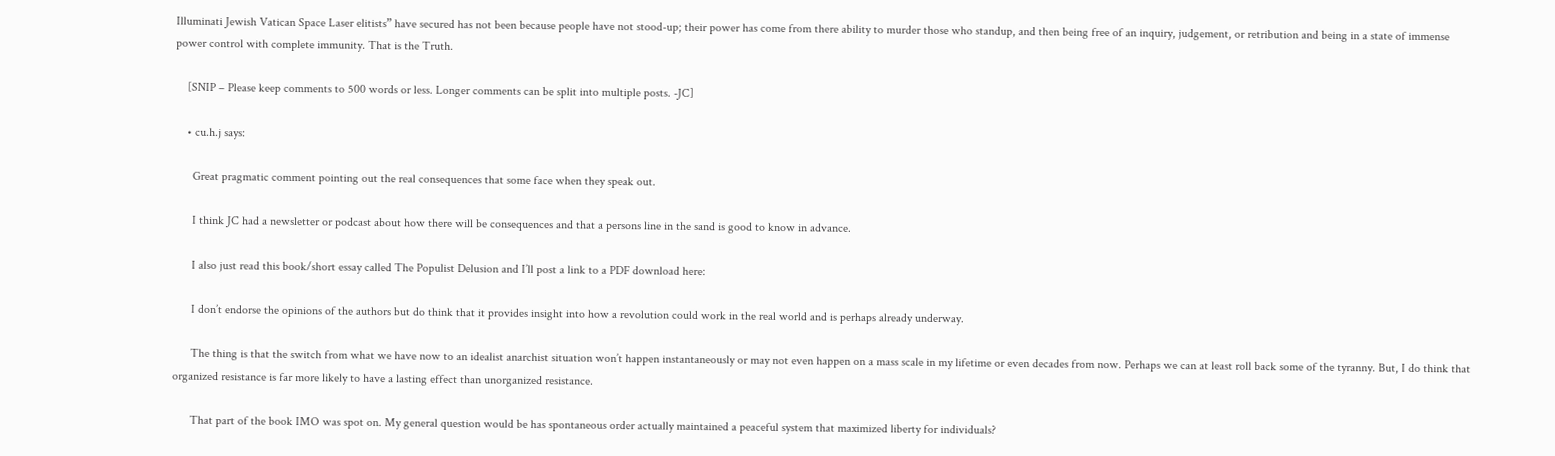Illuminati Jewish Vatican Space Laser elitists” have secured has not been because people have not stood-up; their power has come from there ability to murder those who standup, and then being free of an inquiry, judgement, or retribution and being in a state of immense power control with complete immunity. That is the Truth.

    [SNIP – Please keep comments to 500 words or less. Longer comments can be split into multiple posts. -JC]

    • cu.h.j says:

      Great pragmatic comment pointing out the real consequences that some face when they speak out.

      I think JC had a newsletter or podcast about how there will be consequences and that a persons line in the sand is good to know in advance.

      I also just read this book/short essay called The Populist Delusion and I’ll post a link to a PDF download here:

      I don’t endorse the opinions of the authors but do think that it provides insight into how a revolution could work in the real world and is perhaps already underway.

      The thing is that the switch from what we have now to an idealist anarchist situation won’t happen instantaneously or may not even happen on a mass scale in my lifetime or even decades from now. Perhaps we can at least roll back some of the tyranny. But, I do think that organized resistance is far more likely to have a lasting effect than unorganized resistance.

      That part of the book IMO was spot on. My general question would be has spontaneous order actually maintained a peaceful system that maximized liberty for individuals?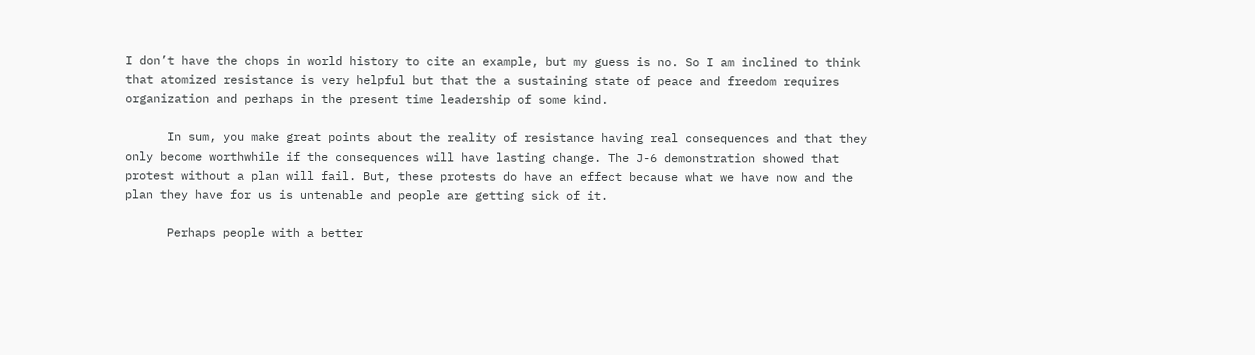I don’t have the chops in world history to cite an example, but my guess is no. So I am inclined to think that atomized resistance is very helpful but that the a sustaining state of peace and freedom requires organization and perhaps in the present time leadership of some kind.

      In sum, you make great points about the reality of resistance having real consequences and that they only become worthwhile if the consequences will have lasting change. The J-6 demonstration showed that protest without a plan will fail. But, these protests do have an effect because what we have now and the plan they have for us is untenable and people are getting sick of it.

      Perhaps people with a better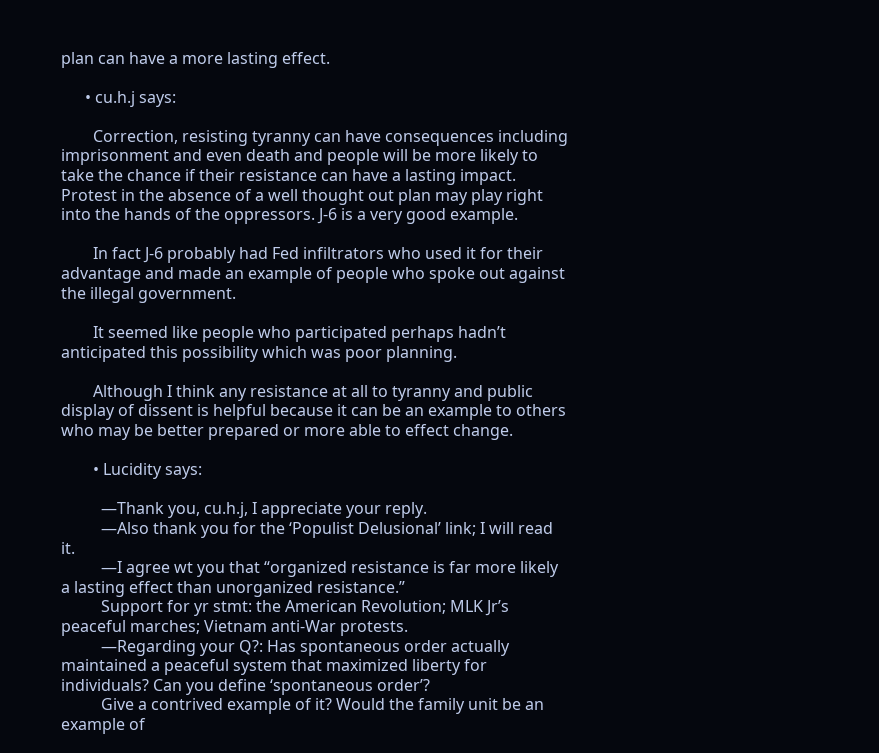plan can have a more lasting effect.

      • cu.h.j says:

        Correction, resisting tyranny can have consequences including imprisonment and even death and people will be more likely to take the chance if their resistance can have a lasting impact. Protest in the absence of a well thought out plan may play right into the hands of the oppressors. J-6 is a very good example.

        In fact J-6 probably had Fed infiltrators who used it for their advantage and made an example of people who spoke out against the illegal government.

        It seemed like people who participated perhaps hadn’t anticipated this possibility which was poor planning.

        Although I think any resistance at all to tyranny and public display of dissent is helpful because it can be an example to others who may be better prepared or more able to effect change.

        • Lucidity says:

          —Thank you, cu.h.j, I appreciate your reply.
          —Also thank you for the ‘Populist Delusional’ link; I will read it.
          —I agree wt you that “organized resistance is far more likely a lasting effect than unorganized resistance.”
          Support for yr stmt: the American Revolution; MLK Jr’s peaceful marches; Vietnam anti-War protests.
          —Regarding your Q?: Has spontaneous order actually maintained a peaceful system that maximized liberty for individuals? Can you define ‘spontaneous order’?
          Give a contrived example of it? Would the family unit be an example of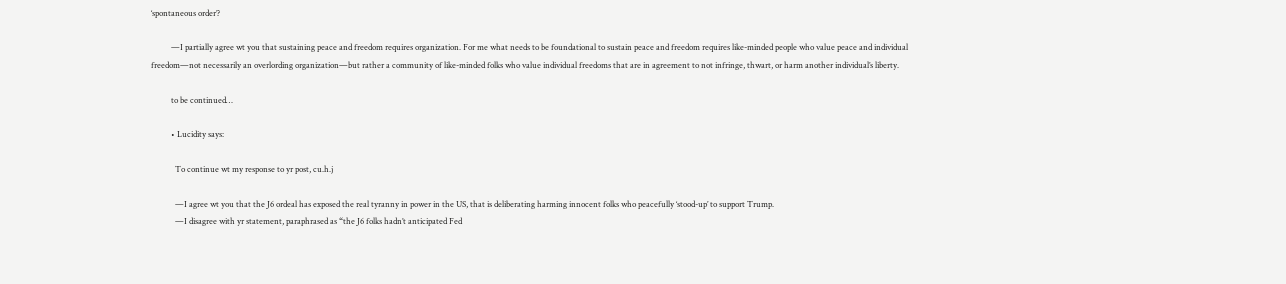‘spontaneous order’?

          —I partially agree wt you that sustaining peace and freedom requires organization. For me what needs to be foundational to sustain peace and freedom requires like-minded people who value peace and individual freedom—not necessarily an overlording organization—but rather a community of like-minded folks who value individual freedoms that are in agreement to not infringe, thwart, or harm another individual’s liberty.

          to be continued…

          • Lucidity says:

            To continue wt my response to yr post, cu.h.j

            —I agree wt you that the J6 ordeal has exposed the real tyranny in power in the US, that is deliberating harming innocent folks who peacefully ‘stood-up’ to support Trump.
            —I disagree with yr statement, paraphrased as “the J6 folks hadn’t anticipated Fed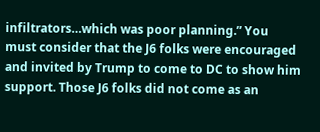infiltrators…which was poor planning.” You must consider that the J6 folks were encouraged and invited by Trump to come to DC to show him support. Those J6 folks did not come as an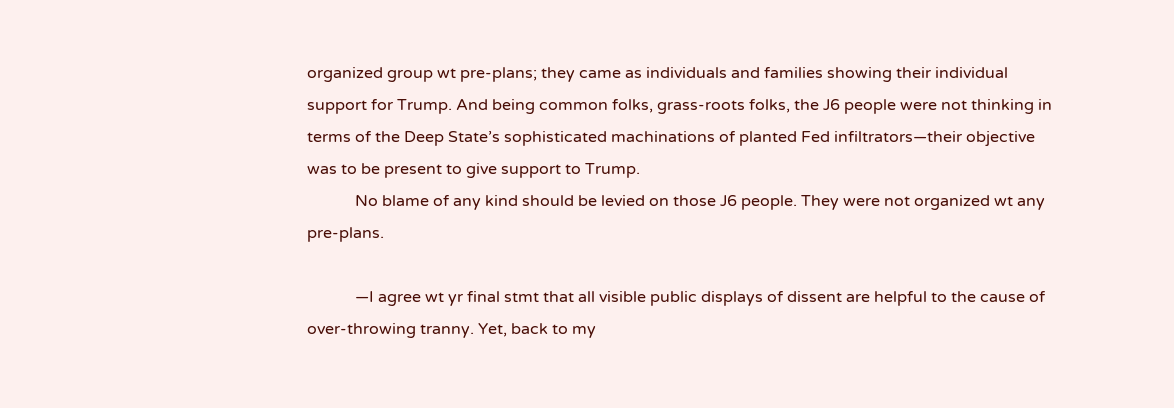organized group wt pre-plans; they came as individuals and families showing their individual support for Trump. And being common folks, grass-roots folks, the J6 people were not thinking in terms of the Deep State’s sophisticated machinations of planted Fed infiltrators—their objective was to be present to give support to Trump.
            No blame of any kind should be levied on those J6 people. They were not organized wt any pre-plans.

            —I agree wt yr final stmt that all visible public displays of dissent are helpful to the cause of over-throwing tranny. Yet, back to my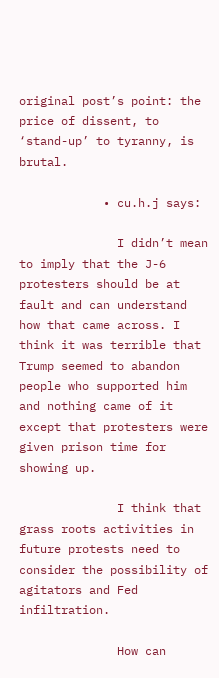original post’s point: the price of dissent, to ‘stand-up’ to tyranny, is brutal.

            • cu.h.j says:

              I didn’t mean to imply that the J-6 protesters should be at fault and can understand how that came across. I think it was terrible that Trump seemed to abandon people who supported him and nothing came of it except that protesters were given prison time for showing up.

              I think that grass roots activities in future protests need to consider the possibility of agitators and Fed infiltration.

              How can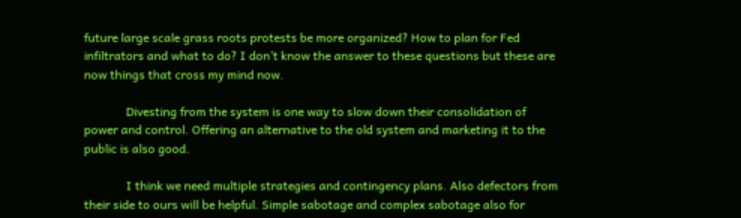future large scale grass roots protests be more organized? How to plan for Fed infiltrators and what to do? I don’t know the answer to these questions but these are now things that cross my mind now.

              Divesting from the system is one way to slow down their consolidation of power and control. Offering an alternative to the old system and marketing it to the public is also good.

              I think we need multiple strategies and contingency plans. Also defectors from their side to ours will be helpful. Simple sabotage and complex sabotage also for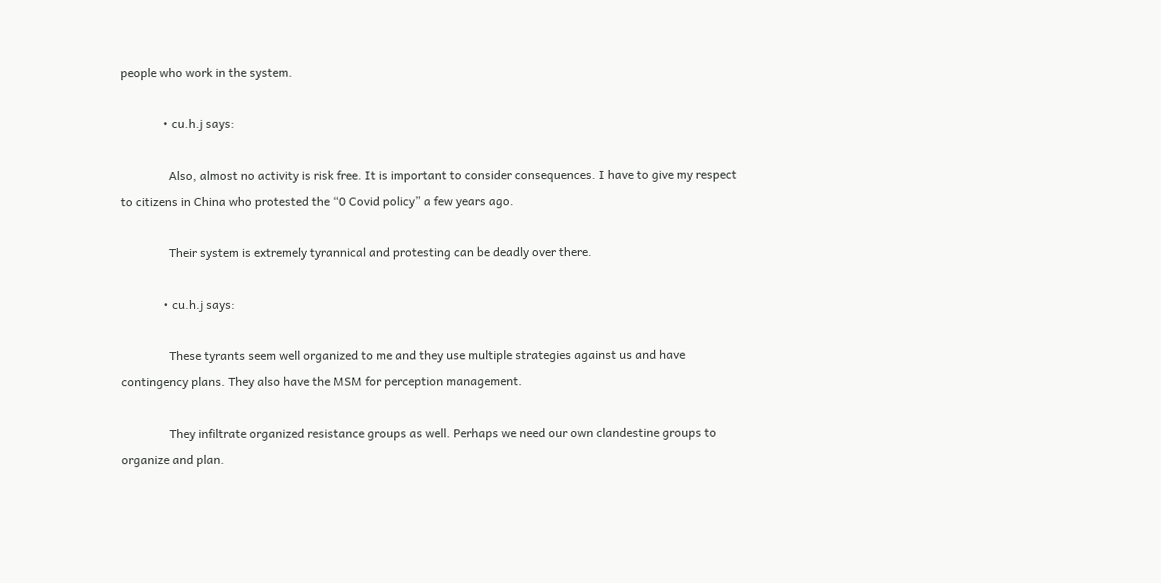people who work in the system.

              • cu.h.j says:

                Also, almost no activity is risk free. It is important to consider consequences. I have to give my respect to citizens in China who protested the “0 Covid policy” a few years ago.

                Their system is extremely tyrannical and protesting can be deadly over there.

              • cu.h.j says:

                These tyrants seem well organized to me and they use multiple strategies against us and have contingency plans. They also have the MSM for perception management.

                They infiltrate organized resistance groups as well. Perhaps we need our own clandestine groups to organize and plan.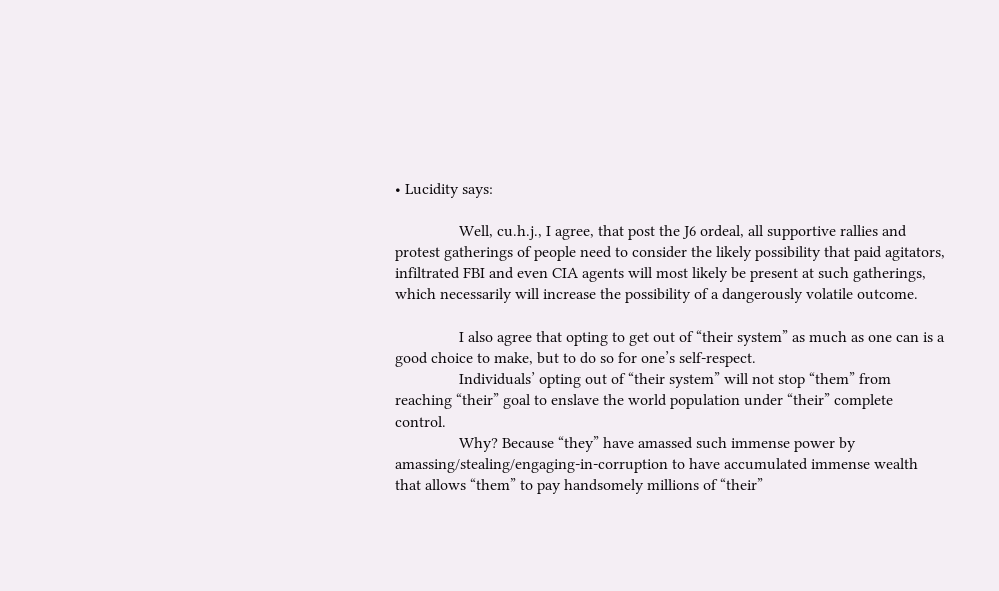• Lucidity says:

                Well, cu.h.j., I agree, that post the J6 ordeal, all supportive rallies and protest gatherings of people need to consider the likely possibility that paid agitators, infiltrated FBI and even CIA agents will most likely be present at such gatherings, which necessarily will increase the possibility of a dangerously volatile outcome.

                I also agree that opting to get out of “their system” as much as one can is a good choice to make, but to do so for one’s self-respect.
                Individuals’ opting out of “their system” will not stop “them” from reaching “their” goal to enslave the world population under “their” complete control.
                Why? Because “they” have amassed such immense power by amassing/stealing/engaging-in-corruption to have accumulated immense wealth that allows “them” to pay handsomely millions of “their”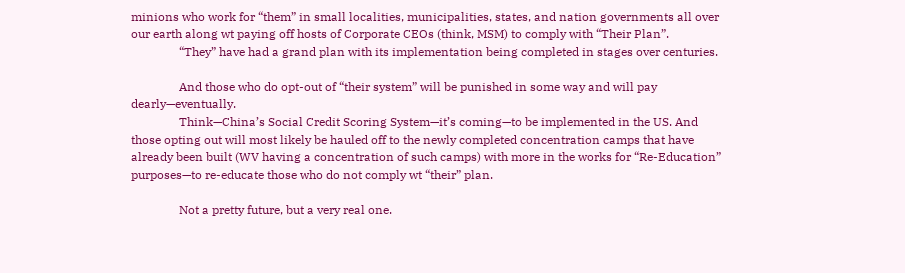minions who work for “them” in small localities, municipalities, states, and nation governments all over our earth along wt paying off hosts of Corporate CEOs (think, MSM) to comply with “Their Plan”.
                “They” have had a grand plan with its implementation being completed in stages over centuries.

                And those who do opt-out of “their system” will be punished in some way and will pay dearly—eventually.
                Think—China’s Social Credit Scoring System—it’s coming—to be implemented in the US. And those opting out will most likely be hauled off to the newly completed concentration camps that have already been built (WV having a concentration of such camps) with more in the works for “Re-Education” purposes—to re-educate those who do not comply wt “their” plan.

                Not a pretty future, but a very real one.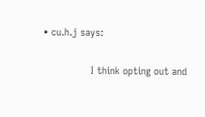• cu.h.j says:

                I think opting out and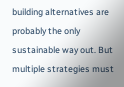building alternatives are probably the only sustainable way out. But multiple strategies must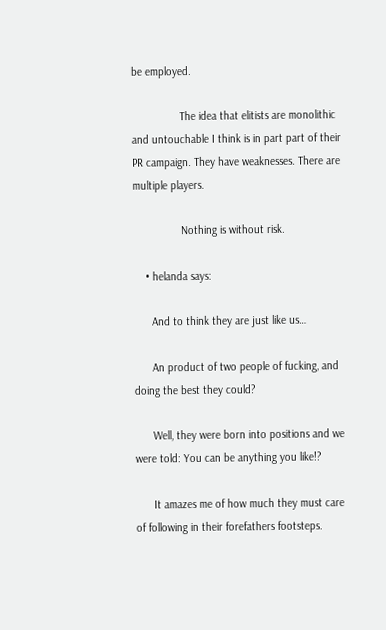be employed.

                The idea that elitists are monolithic and untouchable I think is in part part of their PR campaign. They have weaknesses. There are multiple players.

                Nothing is without risk.

    • helanda says:

      And to think they are just like us…

      An product of two people of fucking, and doing the best they could?

      Well, they were born into positions and we were told: You can be anything you like!?

      It amazes me of how much they must care of following in their forefathers footsteps.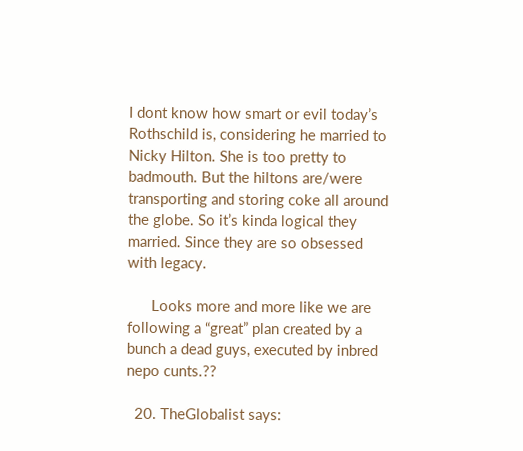I dont know how smart or evil today’s Rothschild is, considering he married to Nicky Hilton. She is too pretty to badmouth. But the hiltons are/were transporting and storing coke all around the globe. So it’s kinda logical they married. Since they are so obsessed with legacy.

      Looks more and more like we are following a “great” plan created by a bunch a dead guys, executed by inbred nepo cunts.??

  20. TheGlobalist says: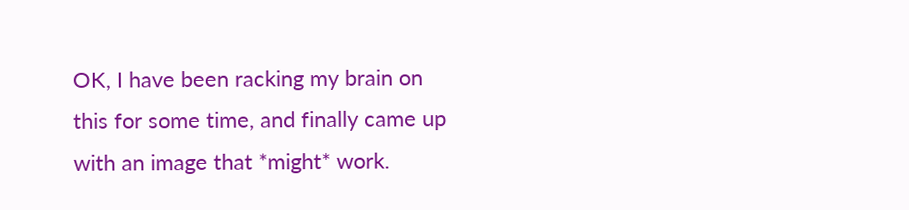OK, I have been racking my brain on this for some time, and finally came up with an image that *might* work.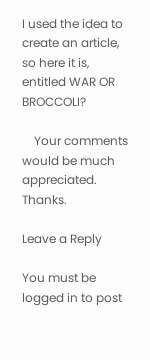I used the idea to create an article, so here it is, entitled WAR OR BROCCOLI?

    Your comments would be much appreciated. Thanks.

Leave a Reply

You must be logged in to post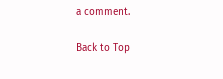a comment.

Back to Top